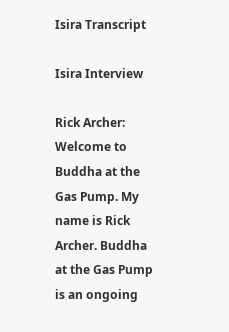Isira Transcript

Isira Interview

Rick Archer: Welcome to Buddha at the Gas Pump. My name is Rick Archer. Buddha at the Gas Pump is an ongoing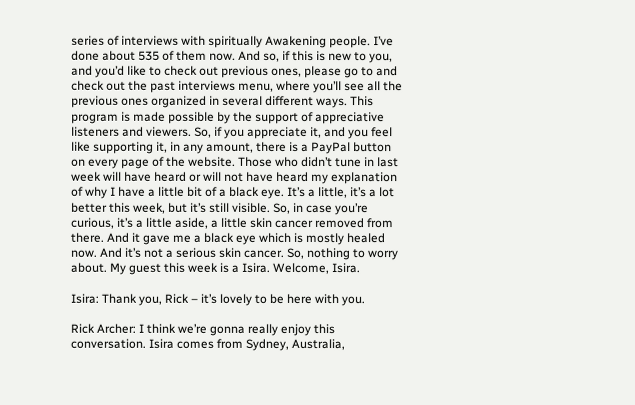series of interviews with spiritually Awakening people. I’ve done about 535 of them now. And so, if this is new to you, and you’d like to check out previous ones, please go to and check out the past interviews menu, where you’ll see all the previous ones organized in several different ways. This program is made possible by the support of appreciative listeners and viewers. So, if you appreciate it, and you feel like supporting it, in any amount, there is a PayPal button on every page of the website. Those who didn’t tune in last week will have heard or will not have heard my explanation of why I have a little bit of a black eye. It’s a little, it’s a lot better this week, but it’s still visible. So, in case you’re curious, it’s a little aside, a little skin cancer removed from there. And it gave me a black eye which is mostly healed now. And it’s not a serious skin cancer. So, nothing to worry about. My guest this week is a Isira. Welcome, Isira.

Isira: Thank you, Rick – it’s lovely to be here with you.

Rick Archer: I think we’re gonna really enjoy this conversation. Isira comes from Sydney, Australia,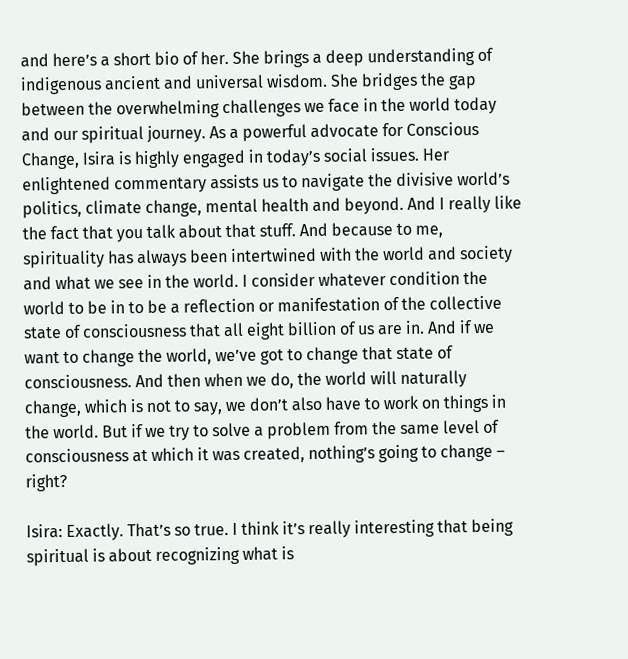and here’s a short bio of her. She brings a deep understanding of indigenous ancient and universal wisdom. She bridges the gap between the overwhelming challenges we face in the world today and our spiritual journey. As a powerful advocate for Conscious Change, Isira is highly engaged in today’s social issues. Her enlightened commentary assists us to navigate the divisive world’s politics, climate change, mental health and beyond. And I really like the fact that you talk about that stuff. And because to me, spirituality has always been intertwined with the world and society and what we see in the world. I consider whatever condition the world to be in to be a reflection or manifestation of the collective state of consciousness that all eight billion of us are in. And if we want to change the world, we’ve got to change that state of consciousness. And then when we do, the world will naturally change, which is not to say, we don’t also have to work on things in the world. But if we try to solve a problem from the same level of consciousness at which it was created, nothing’s going to change – right?

Isira: Exactly. That’s so true. I think it’s really interesting that being spiritual is about recognizing what is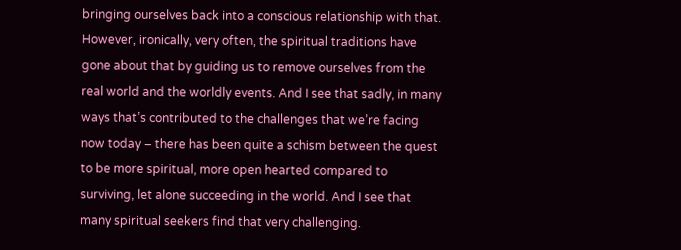bringing ourselves back into a conscious relationship with that. However, ironically, very often, the spiritual traditions have gone about that by guiding us to remove ourselves from the real world and the worldly events. And I see that sadly, in many ways that’s contributed to the challenges that we’re facing now today – there has been quite a schism between the quest to be more spiritual, more open hearted compared to surviving, let alone succeeding in the world. And I see that many spiritual seekers find that very challenging.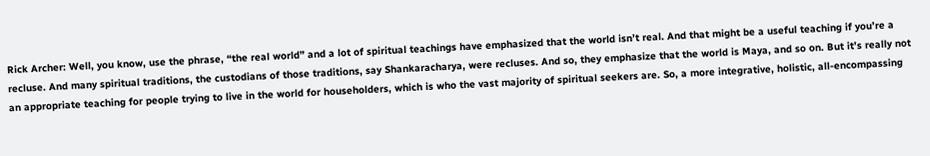Rick Archer: Well, you know, use the phrase, “the real world” and a lot of spiritual teachings have emphasized that the world isn’t real. And that might be a useful teaching if you’re a recluse. And many spiritual traditions, the custodians of those traditions, say Shankaracharya, were recluses. And so, they emphasize that the world is Maya, and so on. But it’s really not an appropriate teaching for people trying to live in the world for householders, which is who the vast majority of spiritual seekers are. So, a more integrative, holistic, all-encompassing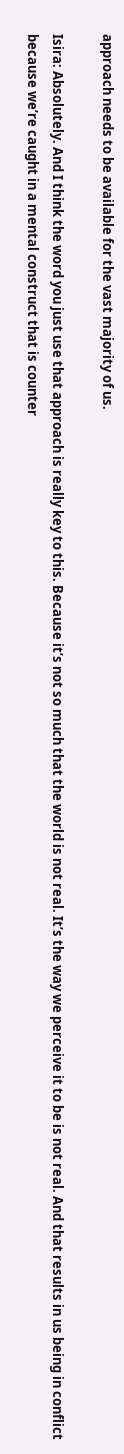approach needs to be available for the vast majority of us.

Isira: Absolutely. And I think the word you just use that approach is really key to this. Because it’s not so much that the world is not real. It’s the way we perceive it to be is not real. And that results in us being in conflict because we’re caught in a mental construct that is counter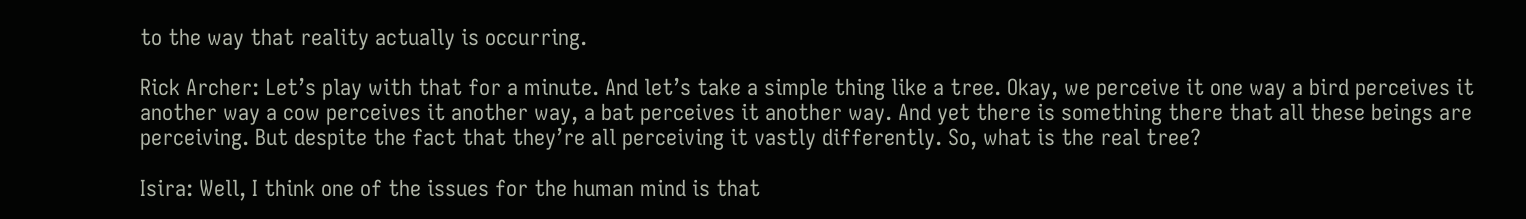to the way that reality actually is occurring.

Rick Archer: Let’s play with that for a minute. And let’s take a simple thing like a tree. Okay, we perceive it one way a bird perceives it another way a cow perceives it another way, a bat perceives it another way. And yet there is something there that all these beings are perceiving. But despite the fact that they’re all perceiving it vastly differently. So, what is the real tree?

Isira: Well, I think one of the issues for the human mind is that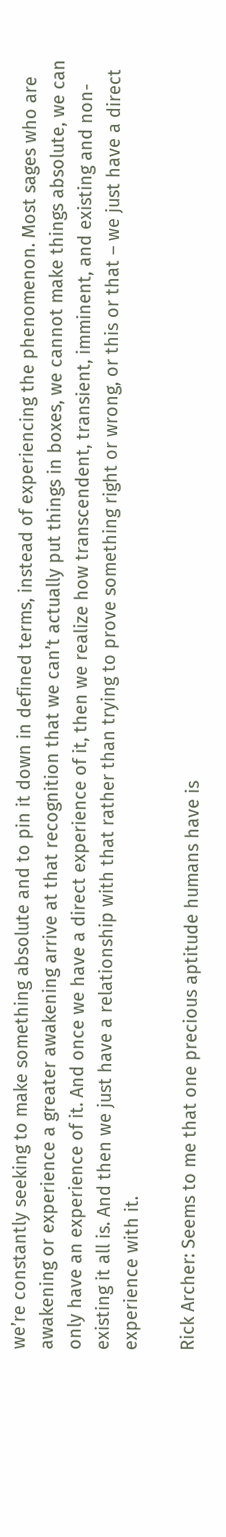we’re constantly seeking to make something absolute and to pin it down in defined terms, instead of experiencing the phenomenon. Most sages who are awakening or experience a greater awakening arrive at that recognition that we can’t actually put things in boxes, we cannot make things absolute, we can only have an experience of it. And once we have a direct experience of it, then we realize how transcendent, transient, imminent, and existing and non-existing it all is. And then we just have a relationship with that rather than trying to prove something right or wrong, or this or that – we just have a direct experience with it.

Rick Archer: Seems to me that one precious aptitude humans have is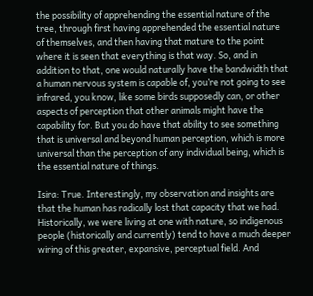the possibility of apprehending the essential nature of the tree, through first having apprehended the essential nature of themselves, and then having that mature to the point where it is seen that everything is that way. So, and in addition to that, one would naturally have the bandwidth that a human nervous system is capable of, you’re not going to see infrared, you know, like some birds supposedly can, or other aspects of perception that other animals might have the capability for. But you do have that ability to see something that is universal and beyond human perception, which is more universal than the perception of any individual being, which is the essential nature of things.

Isira: True. Interestingly, my observation and insights are that the human has radically lost that capacity that we had. Historically, we were living at one with nature, so indigenous people (historically and currently) tend to have a much deeper wiring of this greater, expansive, perceptual field. And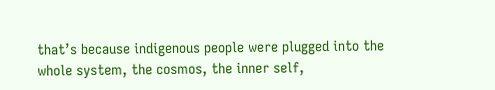that’s because indigenous people were plugged into the whole system, the cosmos, the inner self,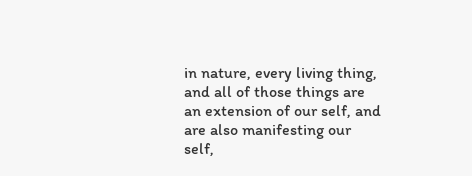in nature, every living thing, and all of those things are an extension of our self, and are also manifesting our self,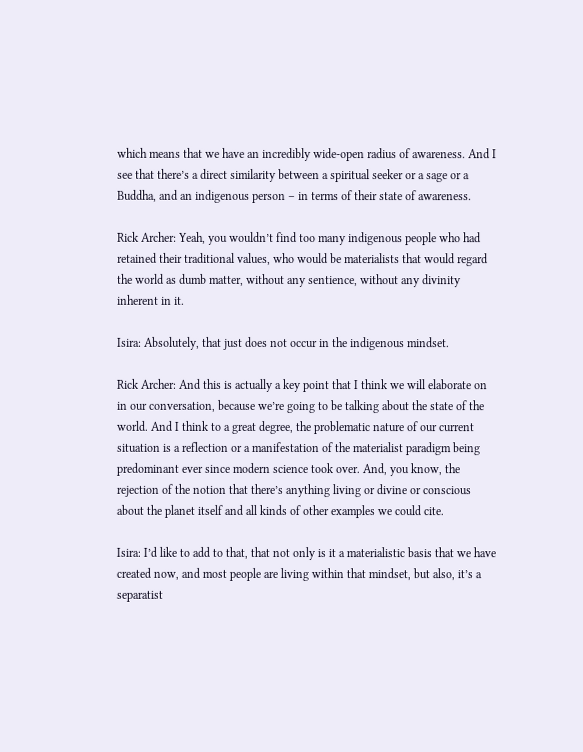which means that we have an incredibly wide-open radius of awareness. And I see that there’s a direct similarity between a spiritual seeker or a sage or a Buddha, and an indigenous person – in terms of their state of awareness.

Rick Archer: Yeah, you wouldn’t find too many indigenous people who had retained their traditional values, who would be materialists that would regard the world as dumb matter, without any sentience, without any divinity inherent in it.

Isira: Absolutely, that just does not occur in the indigenous mindset.

Rick Archer: And this is actually a key point that I think we will elaborate on in our conversation, because we’re going to be talking about the state of the world. And I think to a great degree, the problematic nature of our current situation is a reflection or a manifestation of the materialist paradigm being predominant ever since modern science took over. And, you know, the rejection of the notion that there’s anything living or divine or conscious about the planet itself and all kinds of other examples we could cite.

Isira: I’d like to add to that, that not only is it a materialistic basis that we have created now, and most people are living within that mindset, but also, it’s a separatist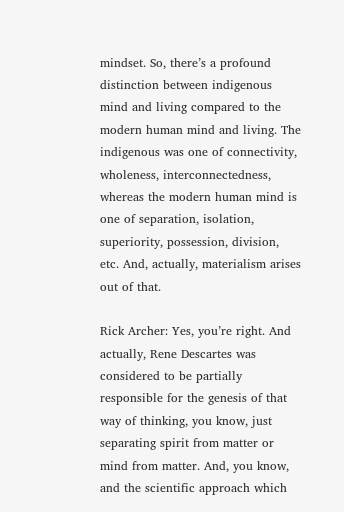mindset. So, there’s a profound distinction between indigenous mind and living compared to the modern human mind and living. The indigenous was one of connectivity, wholeness, interconnectedness, whereas the modern human mind is one of separation, isolation, superiority, possession, division, etc. And, actually, materialism arises out of that.

Rick Archer: Yes, you’re right. And actually, Rene Descartes was considered to be partially responsible for the genesis of that way of thinking, you know, just separating spirit from matter or mind from matter. And, you know, and the scientific approach which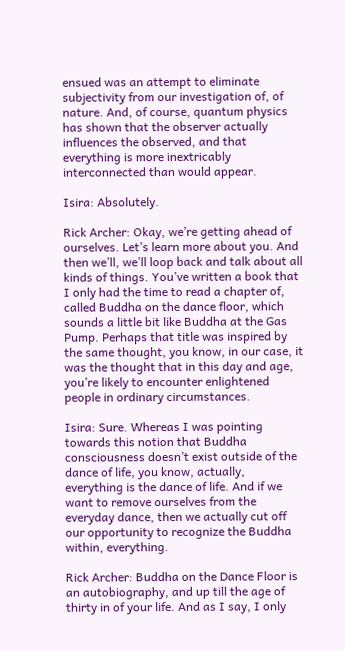ensued was an attempt to eliminate subjectivity from our investigation of, of nature. And, of course, quantum physics has shown that the observer actually influences the observed, and that everything is more inextricably interconnected than would appear.

Isira: Absolutely.

Rick Archer: Okay, we’re getting ahead of ourselves. Let’s learn more about you. And then we’ll, we’ll loop back and talk about all kinds of things. You’ve written a book that I only had the time to read a chapter of, called Buddha on the dance floor, which sounds a little bit like Buddha at the Gas Pump. Perhaps that title was inspired by the same thought, you know, in our case, it was the thought that in this day and age, you’re likely to encounter enlightened people in ordinary circumstances.

Isira: Sure. Whereas I was pointing towards this notion that Buddha consciousness doesn’t exist outside of the dance of life, you know, actually, everything is the dance of life. And if we want to remove ourselves from the everyday dance, then we actually cut off our opportunity to recognize the Buddha within, everything.

Rick Archer: Buddha on the Dance Floor is an autobiography, and up till the age of thirty in of your life. And as I say, I only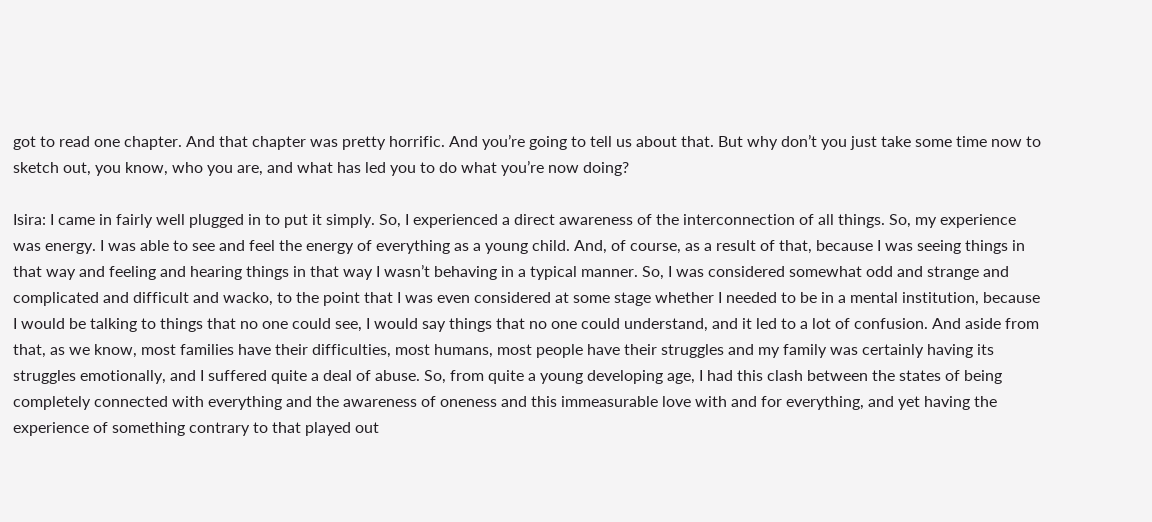got to read one chapter. And that chapter was pretty horrific. And you’re going to tell us about that. But why don’t you just take some time now to sketch out, you know, who you are, and what has led you to do what you’re now doing?

Isira: I came in fairly well plugged in to put it simply. So, I experienced a direct awareness of the interconnection of all things. So, my experience was energy. I was able to see and feel the energy of everything as a young child. And, of course, as a result of that, because I was seeing things in that way and feeling and hearing things in that way I wasn’t behaving in a typical manner. So, I was considered somewhat odd and strange and complicated and difficult and wacko, to the point that I was even considered at some stage whether I needed to be in a mental institution, because I would be talking to things that no one could see, I would say things that no one could understand, and it led to a lot of confusion. And aside from that, as we know, most families have their difficulties, most humans, most people have their struggles and my family was certainly having its struggles emotionally, and I suffered quite a deal of abuse. So, from quite a young developing age, I had this clash between the states of being completely connected with everything and the awareness of oneness and this immeasurable love with and for everything, and yet having the experience of something contrary to that played out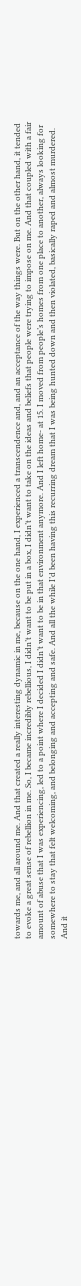towards me, and all around me. And that created a really interesting dynamic in me, because on the one hand, I experienced a transcendence and, and an acceptance of the way things were. But on the other hand, it tended to evoke a great sense of rebellion in me. So, I became incredibly rebellious, I didn’t want to be put in a box, I didn’t want to take on the ideas and beliefs that people were trying to impose on me. And that coupled with a fair amount of abuse that I was experiencing, led to a point where I decided I didn’t want to be in that environment anymore. And I left home- at 15. I moved from people’s homes from one place to another, always looking for somewhere to stay that felt welcoming, and belonging and accepting and safe. And all the while I’d been having this recurring dream that I was being hunted down and then violated, basically raped and almost murdered. And it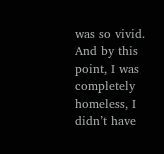was so vivid. And by this point, I was completely homeless, I didn’t have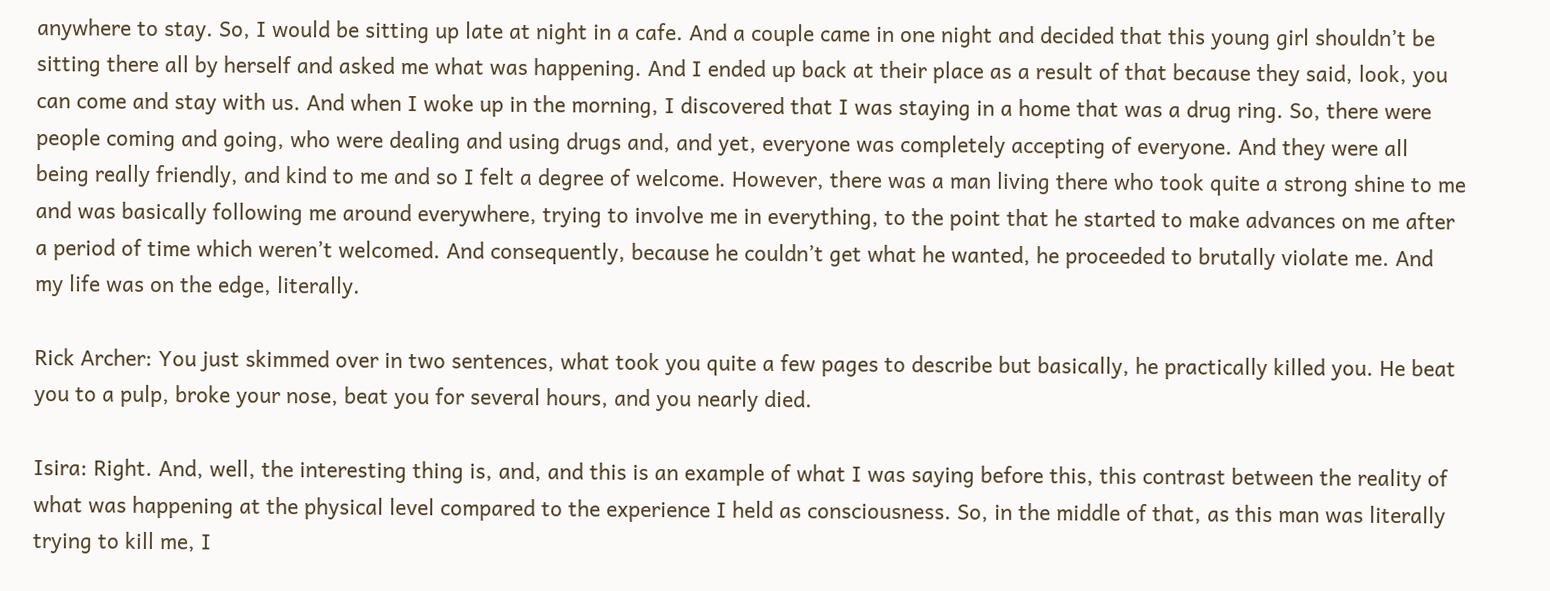anywhere to stay. So, I would be sitting up late at night in a cafe. And a couple came in one night and decided that this young girl shouldn’t be sitting there all by herself and asked me what was happening. And I ended up back at their place as a result of that because they said, look, you can come and stay with us. And when I woke up in the morning, I discovered that I was staying in a home that was a drug ring. So, there were people coming and going, who were dealing and using drugs and, and yet, everyone was completely accepting of everyone. And they were all being really friendly, and kind to me and so I felt a degree of welcome. However, there was a man living there who took quite a strong shine to me and was basically following me around everywhere, trying to involve me in everything, to the point that he started to make advances on me after a period of time which weren’t welcomed. And consequently, because he couldn’t get what he wanted, he proceeded to brutally violate me. And my life was on the edge, literally.

Rick Archer: You just skimmed over in two sentences, what took you quite a few pages to describe but basically, he practically killed you. He beat you to a pulp, broke your nose, beat you for several hours, and you nearly died.

Isira: Right. And, well, the interesting thing is, and, and this is an example of what I was saying before this, this contrast between the reality of what was happening at the physical level compared to the experience I held as consciousness. So, in the middle of that, as this man was literally trying to kill me, I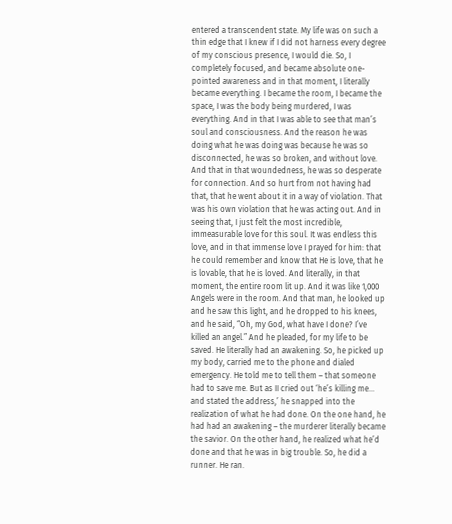entered a transcendent state. My life was on such a thin edge that I knew if I did not harness every degree of my conscious presence, I would die. So, I completely focused, and became absolute one-pointed awareness and in that moment, I literally became everything. I became the room, I became the space, I was the body being murdered, I was everything. And in that I was able to see that man’s soul and consciousness. And the reason he was doing what he was doing was because he was so disconnected, he was so broken, and without love. And that in that woundedness, he was so desperate for connection. And so hurt from not having had that, that he went about it in a way of violation. That was his own violation that he was acting out. And in seeing that, I just felt the most incredible, immeasurable love for this soul. It was endless this love, and in that immense love I prayed for him: that he could remember and know that He is love, that he is lovable, that he is loved. And literally, in that moment, the entire room lit up. And it was like 1,000 Angels were in the room. And that man, he looked up and he saw this light, and he dropped to his knees, and he said, “Oh, my God, what have I done? I’ve killed an angel.” And he pleaded, for my life to be saved. He literally had an awakening. So, he picked up my body, carried me to the phone and dialed emergency. He told me to tell them – that someone had to save me. But as II cried out ‘he’s killing me… and stated the address,’ he snapped into the realization of what he had done. On the one hand, he had had an awakening – the murderer literally became the savior. On the other hand, he realized what he’d done and that he was in big trouble. So, he did a runner. He ran.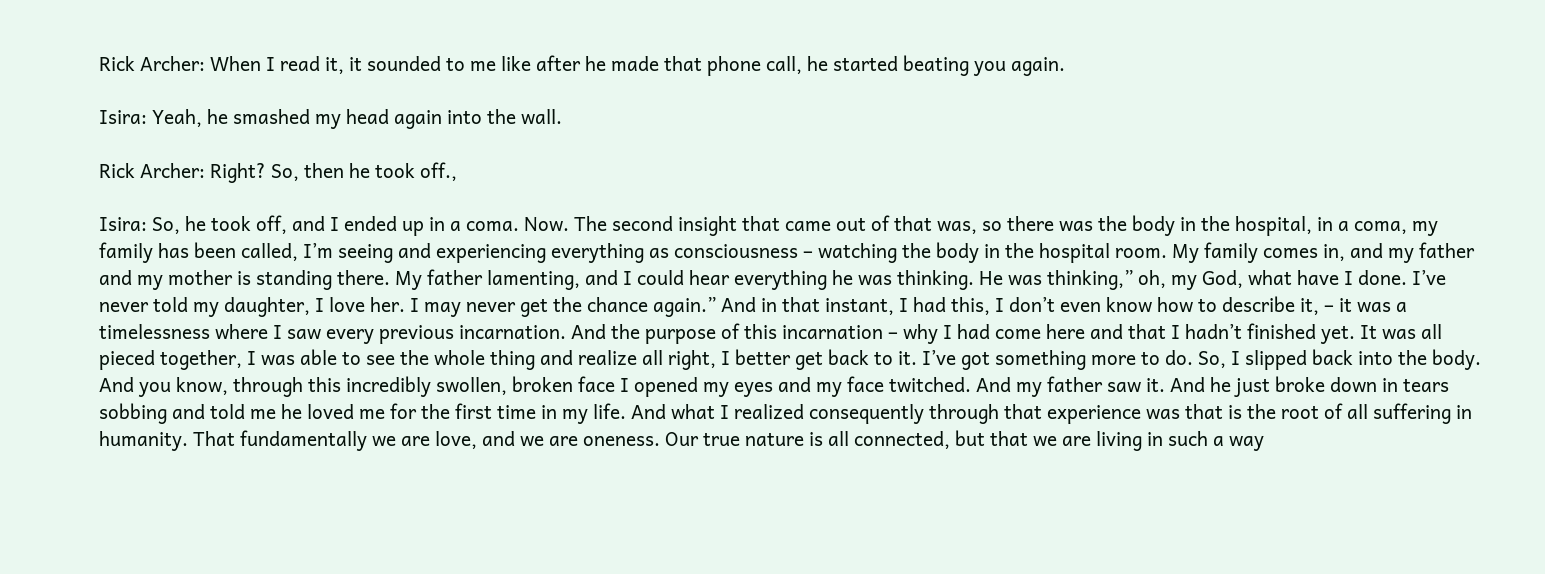Rick Archer: When I read it, it sounded to me like after he made that phone call, he started beating you again.

Isira: Yeah, he smashed my head again into the wall.

Rick Archer: Right? So, then he took off.,

Isira: So, he took off, and I ended up in a coma. Now. The second insight that came out of that was, so there was the body in the hospital, in a coma, my family has been called, I’m seeing and experiencing everything as consciousness – watching the body in the hospital room. My family comes in, and my father and my mother is standing there. My father lamenting, and I could hear everything he was thinking. He was thinking,” oh, my God, what have I done. I’ve never told my daughter, I love her. I may never get the chance again.” And in that instant, I had this, I don’t even know how to describe it, – it was a timelessness where I saw every previous incarnation. And the purpose of this incarnation – why I had come here and that I hadn’t finished yet. It was all pieced together, I was able to see the whole thing and realize all right, I better get back to it. I’ve got something more to do. So, I slipped back into the body. And you know, through this incredibly swollen, broken face I opened my eyes and my face twitched. And my father saw it. And he just broke down in tears sobbing and told me he loved me for the first time in my life. And what I realized consequently through that experience was that is the root of all suffering in humanity. That fundamentally we are love, and we are oneness. Our true nature is all connected, but that we are living in such a way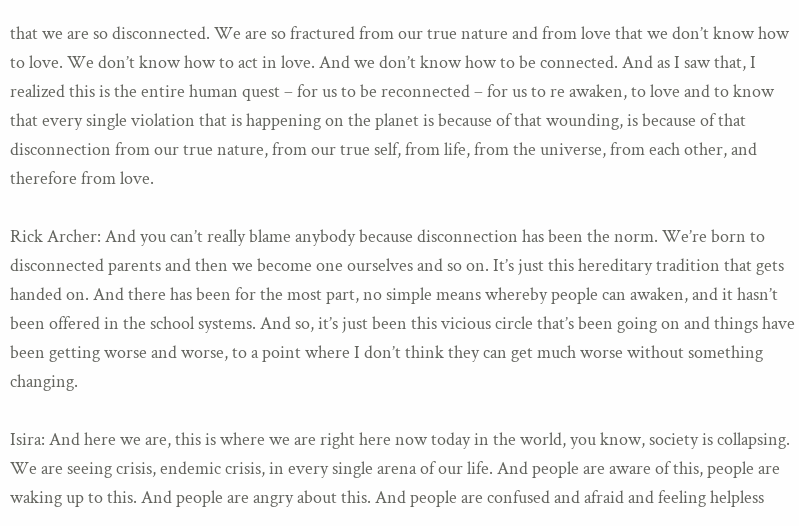that we are so disconnected. We are so fractured from our true nature and from love that we don’t know how to love. We don’t know how to act in love. And we don’t know how to be connected. And as I saw that, I realized this is the entire human quest – for us to be reconnected – for us to re awaken, to love and to know that every single violation that is happening on the planet is because of that wounding, is because of that disconnection from our true nature, from our true self, from life, from the universe, from each other, and therefore from love.

Rick Archer: And you can’t really blame anybody because disconnection has been the norm. We’re born to disconnected parents and then we become one ourselves and so on. It’s just this hereditary tradition that gets handed on. And there has been for the most part, no simple means whereby people can awaken, and it hasn’t been offered in the school systems. And so, it’s just been this vicious circle that’s been going on and things have been getting worse and worse, to a point where I don’t think they can get much worse without something changing.

Isira: And here we are, this is where we are right here now today in the world, you know, society is collapsing. We are seeing crisis, endemic crisis, in every single arena of our life. And people are aware of this, people are waking up to this. And people are angry about this. And people are confused and afraid and feeling helpless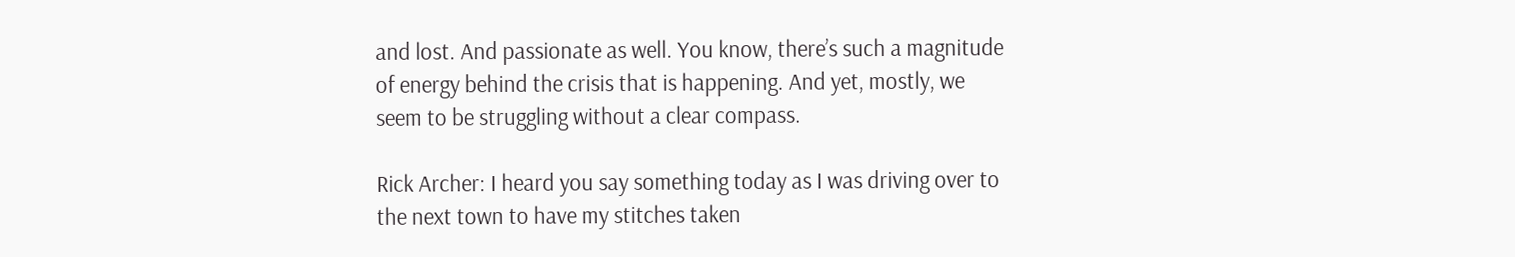and lost. And passionate as well. You know, there’s such a magnitude of energy behind the crisis that is happening. And yet, mostly, we seem to be struggling without a clear compass.

Rick Archer: I heard you say something today as I was driving over to the next town to have my stitches taken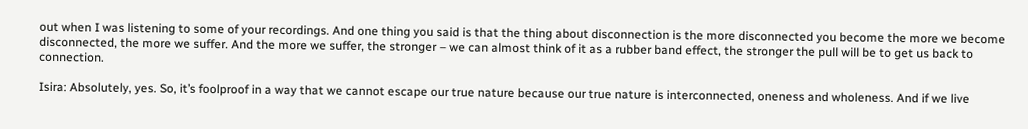out when I was listening to some of your recordings. And one thing you said is that the thing about disconnection is the more disconnected you become the more we become disconnected, the more we suffer. And the more we suffer, the stronger – we can almost think of it as a rubber band effect, the stronger the pull will be to get us back to connection.

Isira: Absolutely, yes. So, it’s foolproof in a way that we cannot escape our true nature because our true nature is interconnected, oneness and wholeness. And if we live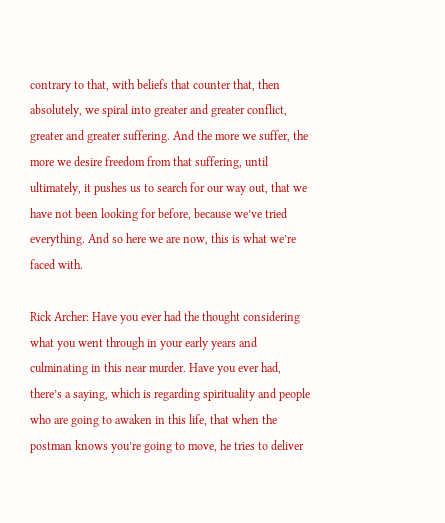contrary to that, with beliefs that counter that, then absolutely, we spiral into greater and greater conflict, greater and greater suffering. And the more we suffer, the more we desire freedom from that suffering, until ultimately, it pushes us to search for our way out, that we have not been looking for before, because we’ve tried everything. And so here we are now, this is what we’re faced with.

Rick Archer: Have you ever had the thought considering what you went through in your early years and culminating in this near murder. Have you ever had, there’s a saying, which is regarding spirituality and people who are going to awaken in this life, that when the postman knows you’re going to move, he tries to deliver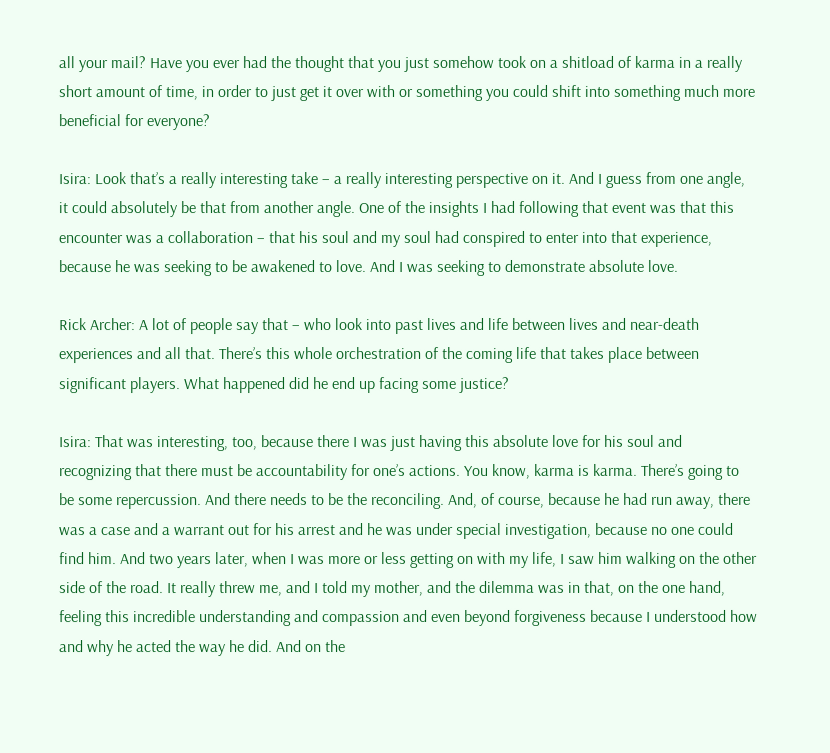all your mail? Have you ever had the thought that you just somehow took on a shitload of karma in a really short amount of time, in order to just get it over with or something you could shift into something much more beneficial for everyone?

Isira: Look that’s a really interesting take – a really interesting perspective on it. And I guess from one angle, it could absolutely be that from another angle. One of the insights I had following that event was that this encounter was a collaboration – that his soul and my soul had conspired to enter into that experience, because he was seeking to be awakened to love. And I was seeking to demonstrate absolute love.

Rick Archer: A lot of people say that – who look into past lives and life between lives and near-death experiences and all that. There’s this whole orchestration of the coming life that takes place between significant players. What happened did he end up facing some justice?

Isira: That was interesting, too, because there I was just having this absolute love for his soul and recognizing that there must be accountability for one’s actions. You know, karma is karma. There’s going to be some repercussion. And there needs to be the reconciling. And, of course, because he had run away, there was a case and a warrant out for his arrest and he was under special investigation, because no one could find him. And two years later, when I was more or less getting on with my life, I saw him walking on the other side of the road. It really threw me, and I told my mother, and the dilemma was in that, on the one hand, feeling this incredible understanding and compassion and even beyond forgiveness because I understood how and why he acted the way he did. And on the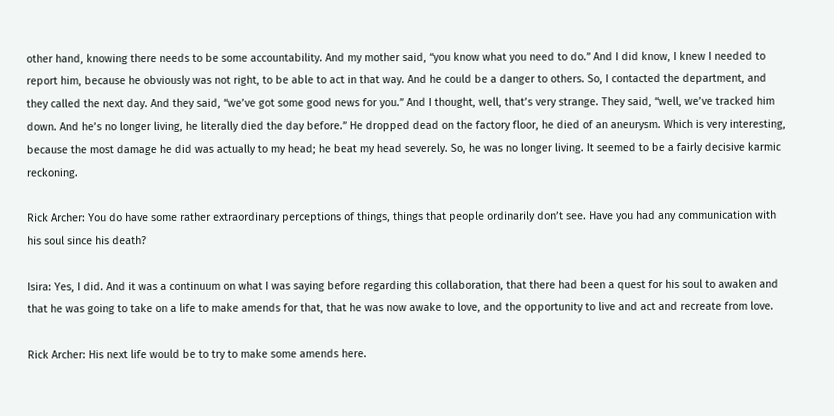other hand, knowing there needs to be some accountability. And my mother said, “you know what you need to do.” And I did know, I knew I needed to report him, because he obviously was not right, to be able to act in that way. And he could be a danger to others. So, I contacted the department, and they called the next day. And they said, “we’ve got some good news for you.” And I thought, well, that’s very strange. They said, “well, we’ve tracked him down. And he’s no longer living, he literally died the day before.” He dropped dead on the factory floor, he died of an aneurysm. Which is very interesting, because the most damage he did was actually to my head; he beat my head severely. So, he was no longer living. It seemed to be a fairly decisive karmic reckoning.

Rick Archer: You do have some rather extraordinary perceptions of things, things that people ordinarily don’t see. Have you had any communication with his soul since his death?

Isira: Yes, I did. And it was a continuum on what I was saying before regarding this collaboration, that there had been a quest for his soul to awaken and that he was going to take on a life to make amends for that, that he was now awake to love, and the opportunity to live and act and recreate from love.

Rick Archer: His next life would be to try to make some amends here.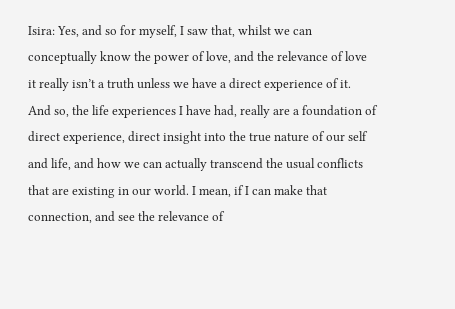Isira: Yes, and so for myself, I saw that, whilst we can conceptually know the power of love, and the relevance of love it really isn’t a truth unless we have a direct experience of it. And so, the life experiences I have had, really are a foundation of direct experience, direct insight into the true nature of our self and life, and how we can actually transcend the usual conflicts that are existing in our world. I mean, if I can make that connection, and see the relevance of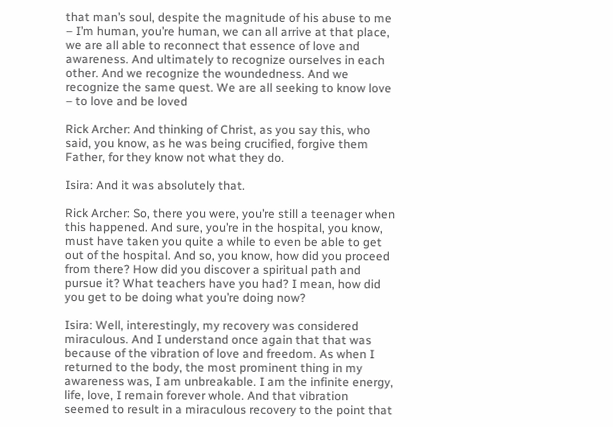that man’s soul, despite the magnitude of his abuse to me – I’m human, you’re human, we can all arrive at that place, we are all able to reconnect that essence of love and awareness. And ultimately to recognize ourselves in each other. And we recognize the woundedness. And we recognize the same quest. We are all seeking to know love – to love and be loved

Rick Archer: And thinking of Christ, as you say this, who said, you know, as he was being crucified, forgive them Father, for they know not what they do.

Isira: And it was absolutely that.

Rick Archer: So, there you were, you’re still a teenager when this happened. And sure, you’re in the hospital, you know, must have taken you quite a while to even be able to get out of the hospital. And so, you know, how did you proceed from there? How did you discover a spiritual path and pursue it? What teachers have you had? I mean, how did you get to be doing what you’re doing now?

Isira: Well, interestingly, my recovery was considered miraculous. And I understand once again that that was because of the vibration of love and freedom. As when I returned to the body, the most prominent thing in my awareness was, I am unbreakable. I am the infinite energy, life, love, I remain forever whole. And that vibration seemed to result in a miraculous recovery to the point that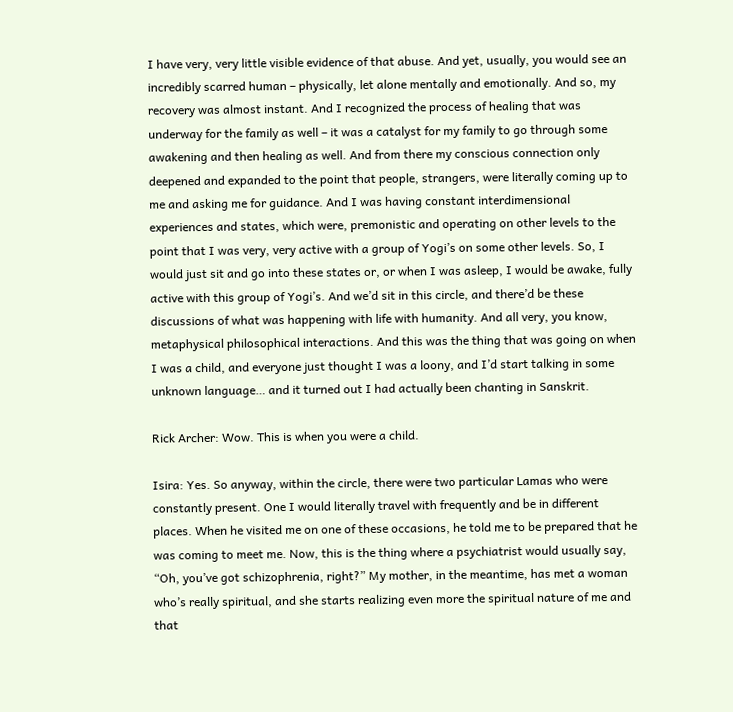I have very, very little visible evidence of that abuse. And yet, usually, you would see an incredibly scarred human – physically, let alone mentally and emotionally. And so, my recovery was almost instant. And I recognized the process of healing that was underway for the family as well – it was a catalyst for my family to go through some awakening and then healing as well. And from there my conscious connection only deepened and expanded to the point that people, strangers, were literally coming up to me and asking me for guidance. And I was having constant interdimensional experiences and states, which were, premonistic and operating on other levels to the point that I was very, very active with a group of Yogi’s on some other levels. So, I would just sit and go into these states or, or when I was asleep, I would be awake, fully active with this group of Yogi’s. And we’d sit in this circle, and there’d be these discussions of what was happening with life with humanity. And all very, you know, metaphysical philosophical interactions. And this was the thing that was going on when I was a child, and everyone just thought I was a loony, and I’d start talking in some unknown language… and it turned out I had actually been chanting in Sanskrit.

Rick Archer: Wow. This is when you were a child.

Isira: Yes. So anyway, within the circle, there were two particular Lamas who were constantly present. One I would literally travel with frequently and be in different places. When he visited me on one of these occasions, he told me to be prepared that he was coming to meet me. Now, this is the thing where a psychiatrist would usually say, “Oh, you’ve got schizophrenia, right?” My mother, in the meantime, has met a woman who’s really spiritual, and she starts realizing even more the spiritual nature of me and that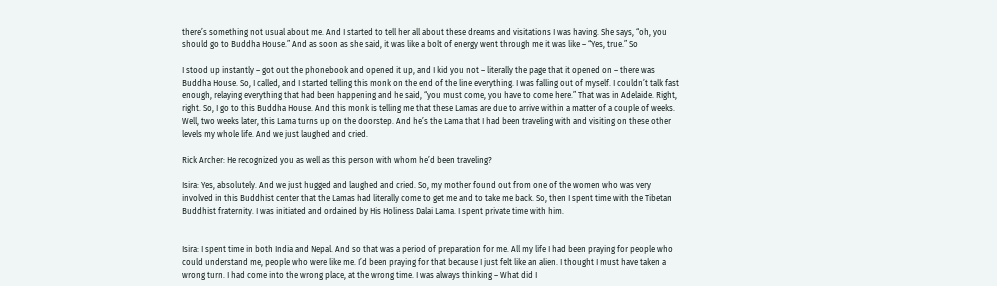there’s something not usual about me. And I started to tell her all about these dreams and visitations I was having. She says, “oh, you should go to Buddha House.” And as soon as she said, it was like a bolt of energy went through me it was like – “Yes, true.” So

I stood up instantly – got out the phonebook and opened it up, and I kid you not – literally the page that it opened on – there was Buddha House. So, I called, and I started telling this monk on the end of the line everything. I was falling out of myself. I couldn’t talk fast enough, relaying everything that had been happening and he said, “you must come, you have to come here.” That was in Adelaide. Right, right. So, I go to this Buddha House. And this monk is telling me that these Lamas are due to arrive within a matter of a couple of weeks. Well, two weeks later, this Lama turns up on the doorstep. And he’s the Lama that I had been traveling with and visiting on these other levels my whole life. And we just laughed and cried.

Rick Archer: He recognized you as well as this person with whom he’d been traveling?

Isira: Yes, absolutely. And we just hugged and laughed and cried. So, my mother found out from one of the women who was very involved in this Buddhist center that the Lamas had literally come to get me and to take me back. So, then I spent time with the Tibetan Buddhist fraternity. I was initiated and ordained by His Holiness Dalai Lama. I spent private time with him.


Isira: I spent time in both India and Nepal. And so that was a period of preparation for me. All my life I had been praying for people who could understand me, people who were like me. I’d been praying for that because I just felt like an alien. I thought I must have taken a wrong turn. I had come into the wrong place, at the wrong time. I was always thinking – What did I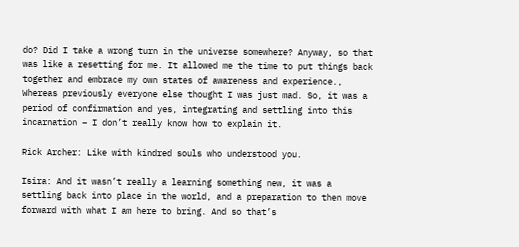do? Did I take a wrong turn in the universe somewhere? Anyway, so that was like a resetting for me. It allowed me the time to put things back together and embrace my own states of awareness and experience., Whereas previously everyone else thought I was just mad. So, it was a period of confirmation and yes, integrating and settling into this incarnation – I don’t really know how to explain it.

Rick Archer: Like with kindred souls who understood you.

Isira: And it wasn’t really a learning something new, it was a settling back into place in the world, and a preparation to then move forward with what I am here to bring. And so that’s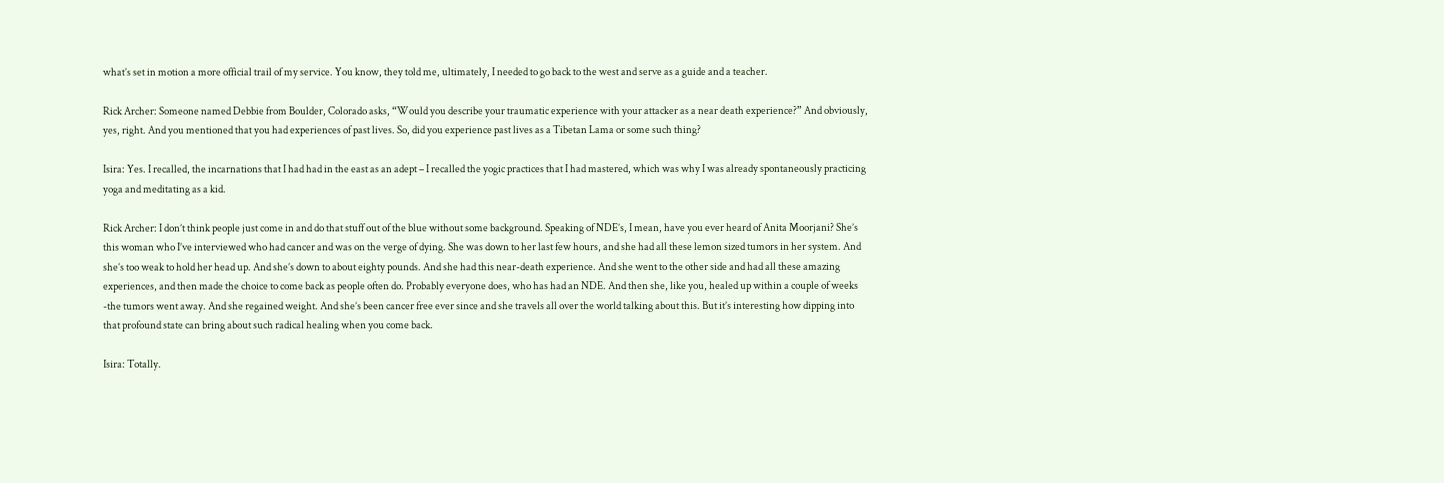what’s set in motion a more official trail of my service. You know, they told me, ultimately, I needed to go back to the west and serve as a guide and a teacher.

Rick Archer: Someone named Debbie from Boulder, Colorado asks, “Would you describe your traumatic experience with your attacker as a near death experience?” And obviously, yes, right. And you mentioned that you had experiences of past lives. So, did you experience past lives as a Tibetan Lama or some such thing?

Isira: Yes. I recalled, the incarnations that I had had in the east as an adept – I recalled the yogic practices that I had mastered, which was why I was already spontaneously practicing yoga and meditating as a kid.

Rick Archer: I don’t think people just come in and do that stuff out of the blue without some background. Speaking of NDE’s, I mean, have you ever heard of Anita Moorjani? She’s this woman who I’ve interviewed who had cancer and was on the verge of dying. She was down to her last few hours, and she had all these lemon sized tumors in her system. And she’s too weak to hold her head up. And she’s down to about eighty pounds. And she had this near-death experience. And she went to the other side and had all these amazing experiences, and then made the choice to come back as people often do. Probably everyone does, who has had an NDE. And then she, like you, healed up within a couple of weeks -the tumors went away. And she regained weight. And she’s been cancer free ever since and she travels all over the world talking about this. But it’s interesting how dipping into that profound state can bring about such radical healing when you come back.

Isira: Totally.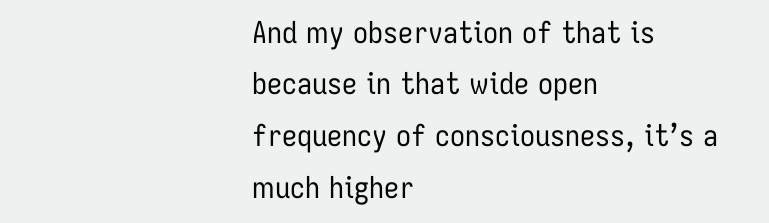And my observation of that is because in that wide open frequency of consciousness, it’s a much higher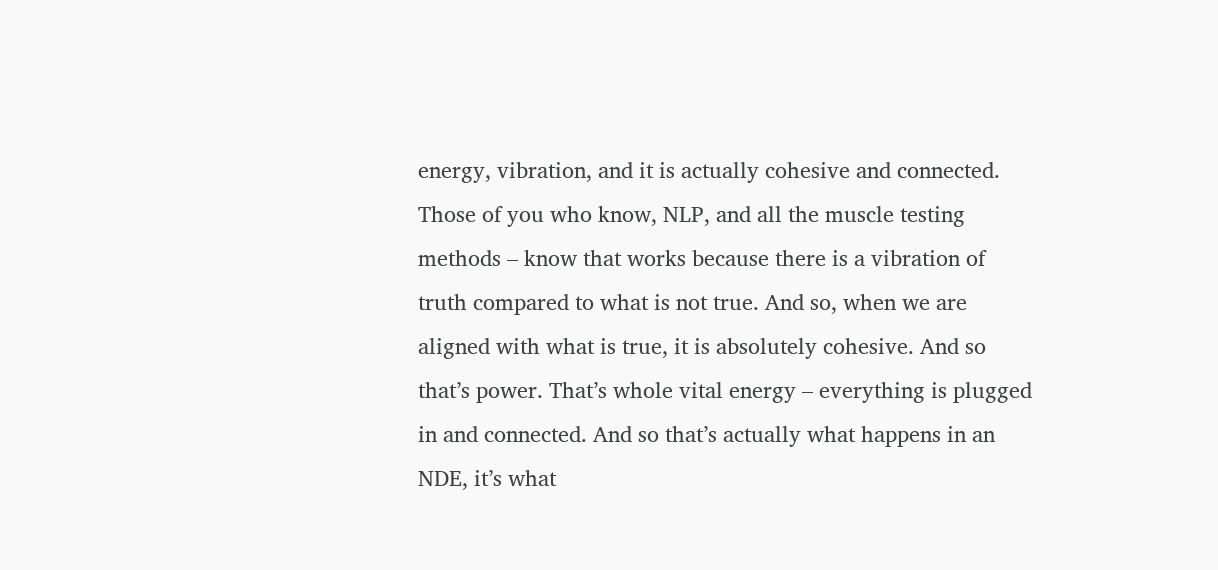energy, vibration, and it is actually cohesive and connected. Those of you who know, NLP, and all the muscle testing methods – know that works because there is a vibration of truth compared to what is not true. And so, when we are aligned with what is true, it is absolutely cohesive. And so that’s power. That’s whole vital energy – everything is plugged in and connected. And so that’s actually what happens in an NDE, it’s what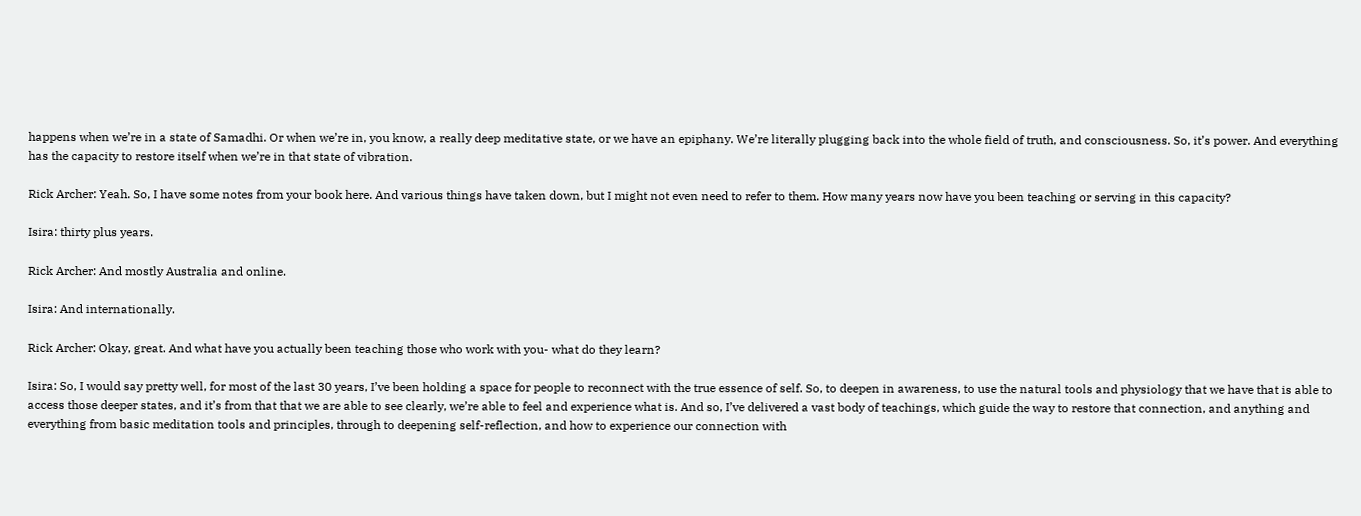happens when we’re in a state of Samadhi. Or when we’re in, you know, a really deep meditative state, or we have an epiphany. We’re literally plugging back into the whole field of truth, and consciousness. So, it’s power. And everything has the capacity to restore itself when we’re in that state of vibration.

Rick Archer: Yeah. So, I have some notes from your book here. And various things have taken down, but I might not even need to refer to them. How many years now have you been teaching or serving in this capacity?

Isira: thirty plus years.

Rick Archer: And mostly Australia and online.

Isira: And internationally.

Rick Archer: Okay, great. And what have you actually been teaching those who work with you- what do they learn?

Isira: So, I would say pretty well, for most of the last 30 years, I’ve been holding a space for people to reconnect with the true essence of self. So, to deepen in awareness, to use the natural tools and physiology that we have that is able to access those deeper states, and it’s from that that we are able to see clearly, we’re able to feel and experience what is. And so, I’ve delivered a vast body of teachings, which guide the way to restore that connection, and anything and everything from basic meditation tools and principles, through to deepening self-reflection, and how to experience our connection with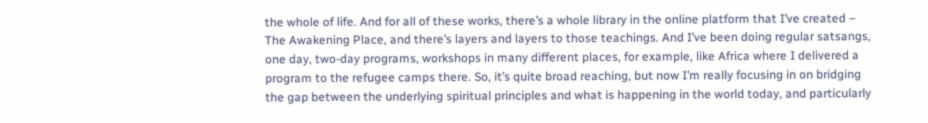the whole of life. And for all of these works, there’s a whole library in the online platform that I’ve created – The Awakening Place, and there’s layers and layers to those teachings. And I’ve been doing regular satsangs, one day, two-day programs, workshops in many different places, for example, like Africa where I delivered a program to the refugee camps there. So, it’s quite broad reaching, but now I’m really focusing in on bridging the gap between the underlying spiritual principles and what is happening in the world today, and particularly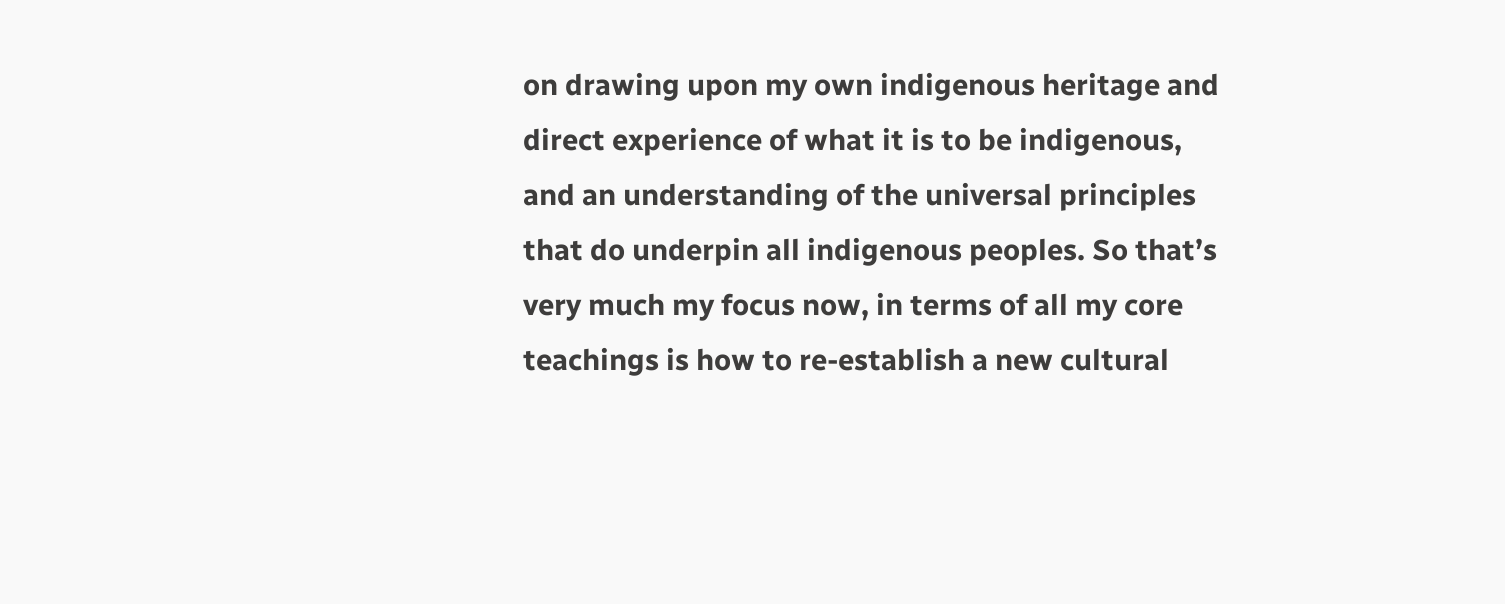on drawing upon my own indigenous heritage and direct experience of what it is to be indigenous, and an understanding of the universal principles that do underpin all indigenous peoples. So that’s very much my focus now, in terms of all my core teachings is how to re-establish a new cultural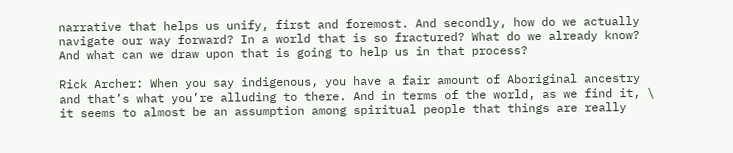narrative that helps us unify, first and foremost. And secondly, how do we actually navigate our way forward? In a world that is so fractured? What do we already know? And what can we draw upon that is going to help us in that process?

Rick Archer: When you say indigenous, you have a fair amount of Aboriginal ancestry and that’s what you’re alluding to there. And in terms of the world, as we find it, \ it seems to almost be an assumption among spiritual people that things are really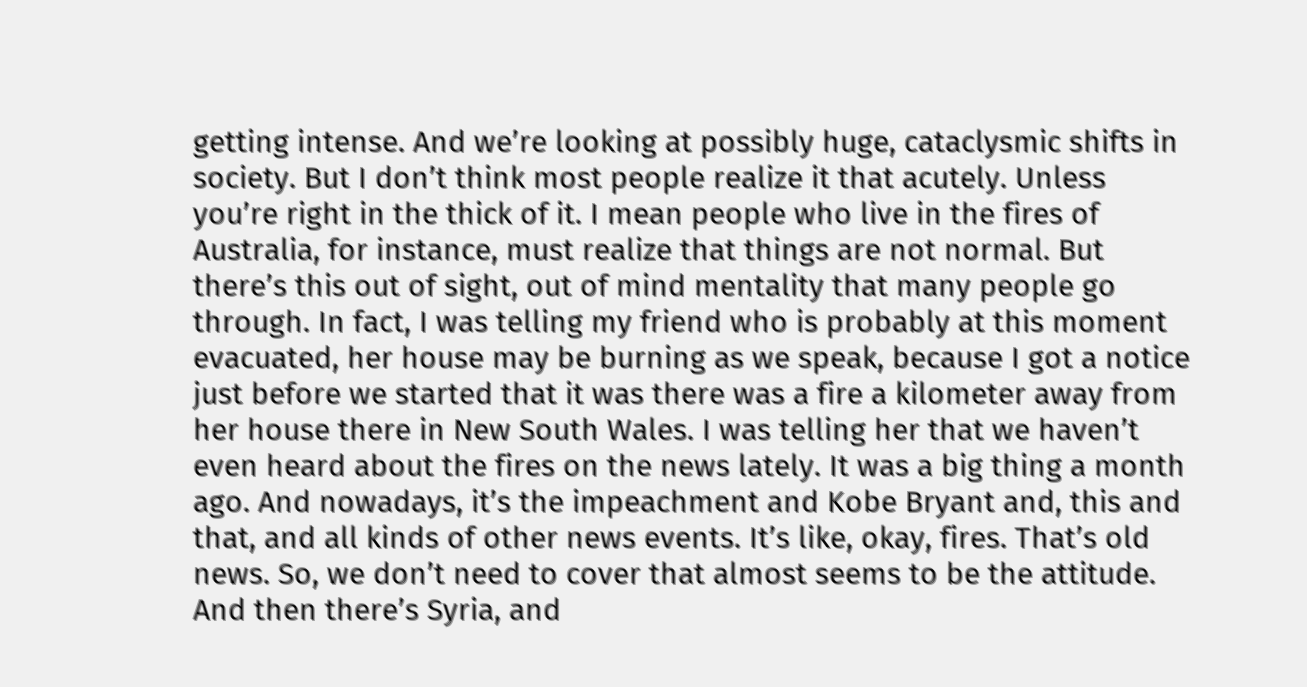getting intense. And we’re looking at possibly huge, cataclysmic shifts in society. But I don’t think most people realize it that acutely. Unless you’re right in the thick of it. I mean people who live in the fires of Australia, for instance, must realize that things are not normal. But there’s this out of sight, out of mind mentality that many people go through. In fact, I was telling my friend who is probably at this moment evacuated, her house may be burning as we speak, because I got a notice just before we started that it was there was a fire a kilometer away from her house there in New South Wales. I was telling her that we haven’t even heard about the fires on the news lately. It was a big thing a month ago. And nowadays, it’s the impeachment and Kobe Bryant and, this and that, and all kinds of other news events. It’s like, okay, fires. That’s old news. So, we don’t need to cover that almost seems to be the attitude. And then there’s Syria, and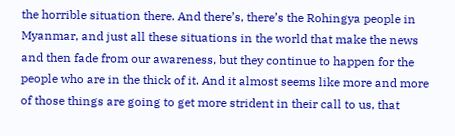the horrible situation there. And there’s, there’s the Rohingya people in Myanmar, and just all these situations in the world that make the news and then fade from our awareness, but they continue to happen for the people who are in the thick of it. And it almost seems like more and more of those things are going to get more strident in their call to us, that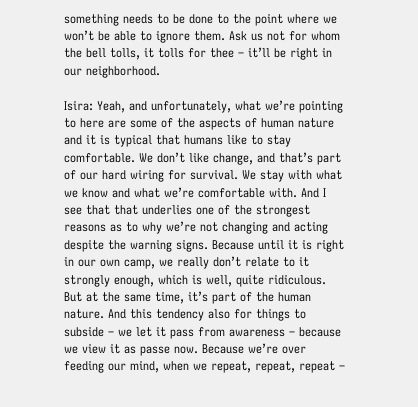something needs to be done to the point where we won’t be able to ignore them. Ask us not for whom the bell tolls, it tolls for thee – it’ll be right in our neighborhood.

Isira: Yeah, and unfortunately, what we’re pointing to here are some of the aspects of human nature and it is typical that humans like to stay comfortable. We don’t like change, and that’s part of our hard wiring for survival. We stay with what we know and what we’re comfortable with. And I see that that underlies one of the strongest reasons as to why we’re not changing and acting despite the warning signs. Because until it is right in our own camp, we really don’t relate to it strongly enough, which is well, quite ridiculous. But at the same time, it’s part of the human nature. And this tendency also for things to subside – we let it pass from awareness – because we view it as passe now. Because we’re over feeding our mind, when we repeat, repeat, repeat –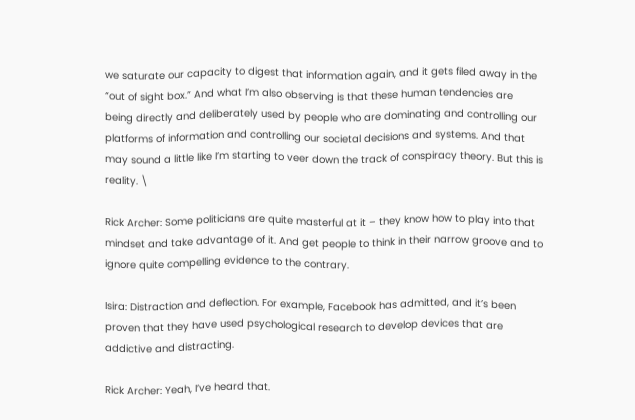we saturate our capacity to digest that information again, and it gets filed away in the “out of sight box.” And what I’m also observing is that these human tendencies are being directly and deliberately used by people who are dominating and controlling our platforms of information and controlling our societal decisions and systems. And that may sound a little like I’m starting to veer down the track of conspiracy theory. But this is reality. \

Rick Archer: Some politicians are quite masterful at it – they know how to play into that mindset and take advantage of it. And get people to think in their narrow groove and to ignore quite compelling evidence to the contrary.

Isira: Distraction and deflection. For example, Facebook has admitted, and it’s been proven that they have used psychological research to develop devices that are addictive and distracting.

Rick Archer: Yeah, I’ve heard that.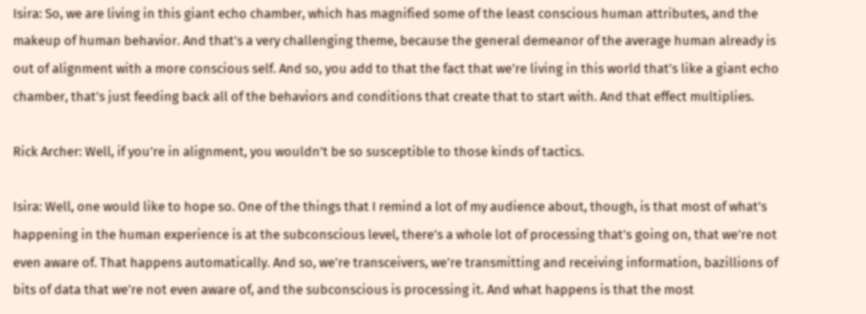Isira: So, we are living in this giant echo chamber, which has magnified some of the least conscious human attributes, and the makeup of human behavior. And that’s a very challenging theme, because the general demeanor of the average human already is out of alignment with a more conscious self. And so, you add to that the fact that we’re living in this world that’s like a giant echo chamber, that’s just feeding back all of the behaviors and conditions that create that to start with. And that effect multiplies.

Rick Archer: Well, if you’re in alignment, you wouldn’t be so susceptible to those kinds of tactics.

Isira: Well, one would like to hope so. One of the things that I remind a lot of my audience about, though, is that most of what’s happening in the human experience is at the subconscious level, there’s a whole lot of processing that’s going on, that we’re not even aware of. That happens automatically. And so, we’re transceivers, we’re transmitting and receiving information, bazillions of bits of data that we’re not even aware of, and the subconscious is processing it. And what happens is that the most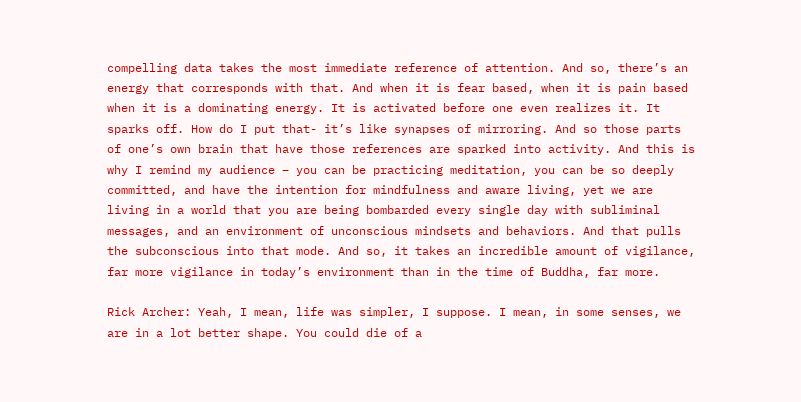compelling data takes the most immediate reference of attention. And so, there’s an energy that corresponds with that. And when it is fear based, when it is pain based when it is a dominating energy. It is activated before one even realizes it. It sparks off. How do I put that- it’s like synapses of mirroring. And so those parts of one’s own brain that have those references are sparked into activity. And this is why I remind my audience – you can be practicing meditation, you can be so deeply committed, and have the intention for mindfulness and aware living, yet we are living in a world that you are being bombarded every single day with subliminal messages, and an environment of unconscious mindsets and behaviors. And that pulls the subconscious into that mode. And so, it takes an incredible amount of vigilance, far more vigilance in today’s environment than in the time of Buddha, far more.

Rick Archer: Yeah, I mean, life was simpler, I suppose. I mean, in some senses, we are in a lot better shape. You could die of a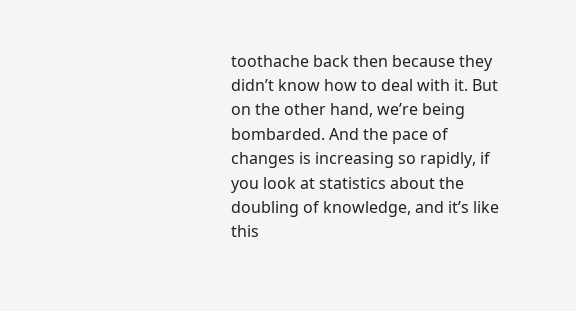toothache back then because they didn’t know how to deal with it. But on the other hand, we’re being bombarded. And the pace of changes is increasing so rapidly, if you look at statistics about the doubling of knowledge, and it’s like this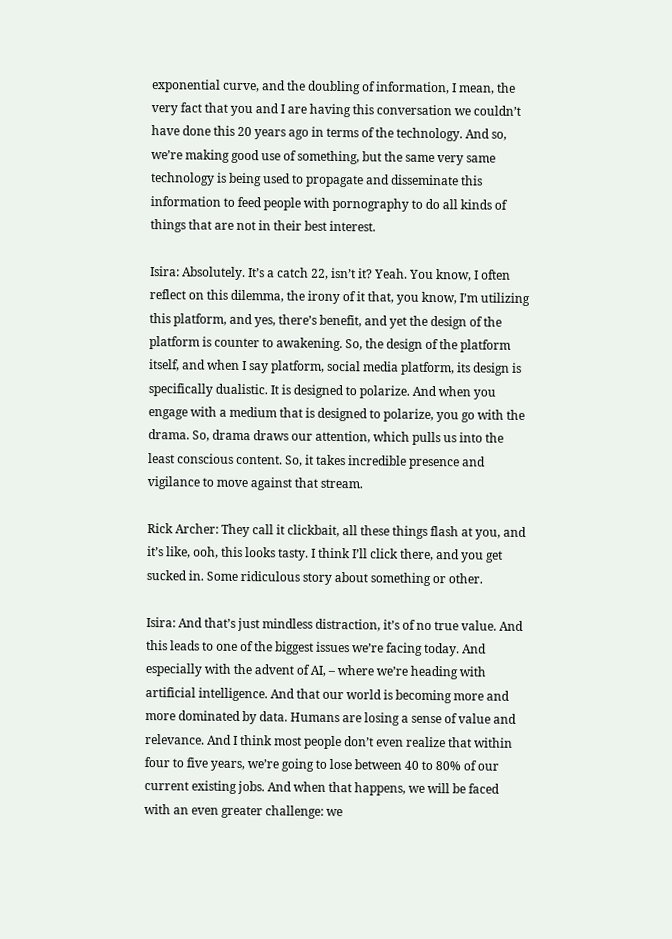exponential curve, and the doubling of information, I mean, the very fact that you and I are having this conversation we couldn’t have done this 20 years ago in terms of the technology. And so, we’re making good use of something, but the same very same technology is being used to propagate and disseminate this information to feed people with pornography to do all kinds of things that are not in their best interest.

Isira: Absolutely. It’s a catch 22, isn’t it? Yeah. You know, I often reflect on this dilemma, the irony of it that, you know, I’m utilizing this platform, and yes, there’s benefit, and yet the design of the platform is counter to awakening. So, the design of the platform itself, and when I say platform, social media platform, its design is specifically dualistic. It is designed to polarize. And when you engage with a medium that is designed to polarize, you go with the drama. So, drama draws our attention, which pulls us into the least conscious content. So, it takes incredible presence and vigilance to move against that stream.

Rick Archer: They call it clickbait, all these things flash at you, and it’s like, ooh, this looks tasty. I think I’ll click there, and you get sucked in. Some ridiculous story about something or other.

Isira: And that’s just mindless distraction, it’s of no true value. And this leads to one of the biggest issues we’re facing today. And especially with the advent of AI, – where we’re heading with artificial intelligence. And that our world is becoming more and more dominated by data. Humans are losing a sense of value and relevance. And I think most people don’t even realize that within four to five years, we’re going to lose between 40 to 80% of our current existing jobs. And when that happens, we will be faced with an even greater challenge: we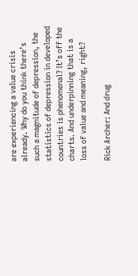are experiencing a value crisis already. Why do you think there’s such a magnitude of depression, the statistics of depression in developed countries is phenomenal? It’s off the charts. And underpinning that is a loss of value and meaning, right?

Rick Archer: And drug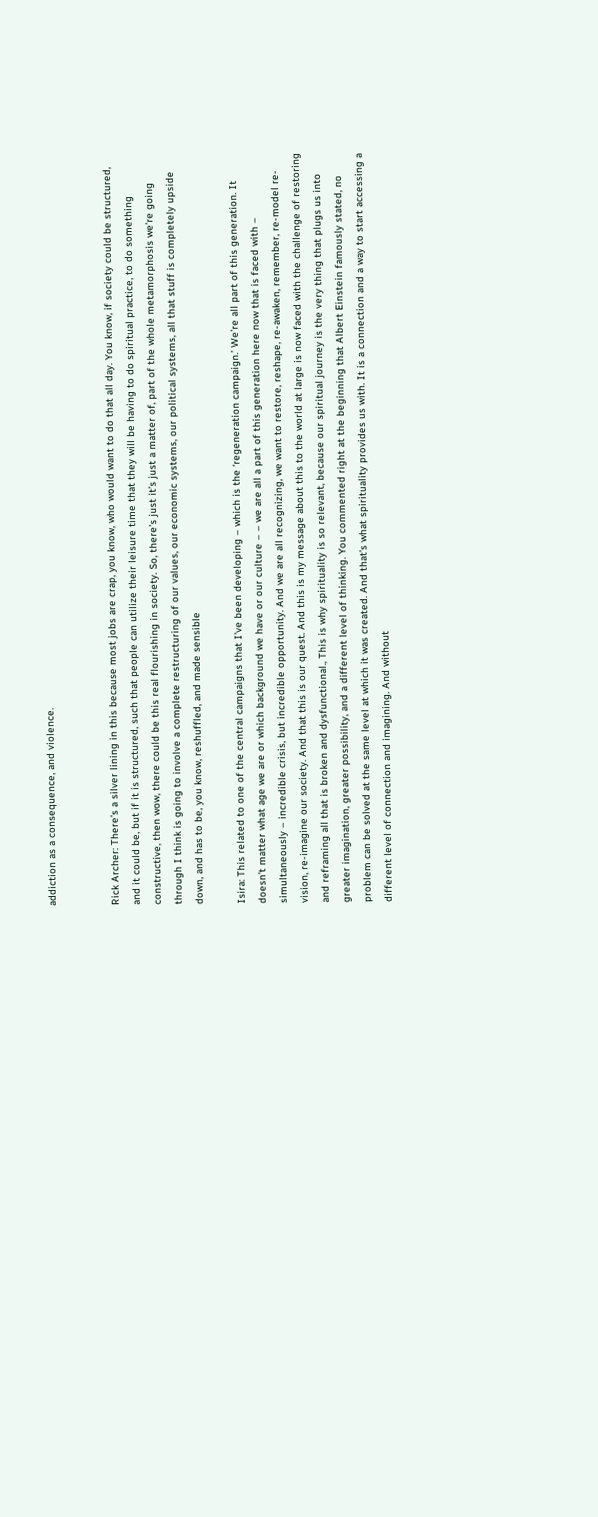addiction as a consequence, and violence.


Rick Archer: There’s a silver lining in this because most jobs are crap, you know, who would want to do that all day. You know, if society could be structured, and it could be, but if it is structured, such that people can utilize their leisure time that they will be having to do spiritual practice, to do something constructive, then wow, there could be this real flourishing in society. So, there’s just it’s just a matter of, part of the whole metamorphosis we’re going through I think is going to involve a complete restructuring of our values, our economic systems, our political systems, all that stuff is completely upside down, and has to be, you know, reshuffled, and made sensible

Isira: This related to one of the central campaigns that I’ve been developing – which is the ‘regeneration campaign.’ We’re all part of this generation. It doesn’t matter what age we are or which background we have or our culture – – we are all a part of this generation here now that is faced with – simultaneously – incredible crisis, but incredible opportunity. And we are all recognizing, we want to restore, reshape, re-awaken, remember, re-model re-vision, re-imagine our society. And that this is our quest. And this is my message about this to the world at large is now faced with the challenge of restoring and reframing all that is broken and dysfunctional., This is why spirituality is so relevant, because our spiritual journey is the very thing that plugs us into greater imagination, greater possibility, and a different level of thinking. You commented right at the beginning that Albert Einstein famously stated, no problem can be solved at the same level at which it was created. And that’s what spirituality provides us with. It is a connection and a way to start accessing a different level of connection and imagining. And without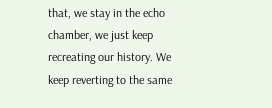that, we stay in the echo chamber, we just keep recreating our history. We keep reverting to the same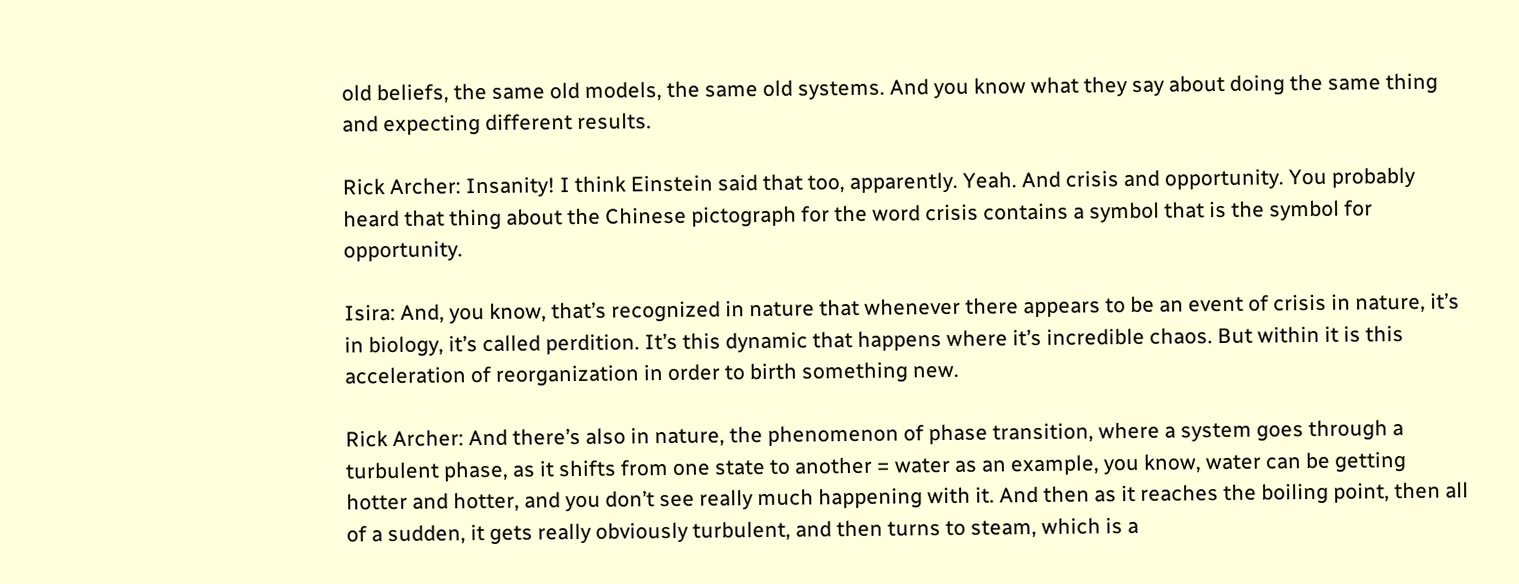old beliefs, the same old models, the same old systems. And you know what they say about doing the same thing and expecting different results.

Rick Archer: Insanity! I think Einstein said that too, apparently. Yeah. And crisis and opportunity. You probably heard that thing about the Chinese pictograph for the word crisis contains a symbol that is the symbol for opportunity.

Isira: And, you know, that’s recognized in nature that whenever there appears to be an event of crisis in nature, it’s in biology, it’s called perdition. It’s this dynamic that happens where it’s incredible chaos. But within it is this acceleration of reorganization in order to birth something new.

Rick Archer: And there’s also in nature, the phenomenon of phase transition, where a system goes through a turbulent phase, as it shifts from one state to another = water as an example, you know, water can be getting hotter and hotter, and you don’t see really much happening with it. And then as it reaches the boiling point, then all of a sudden, it gets really obviously turbulent, and then turns to steam, which is a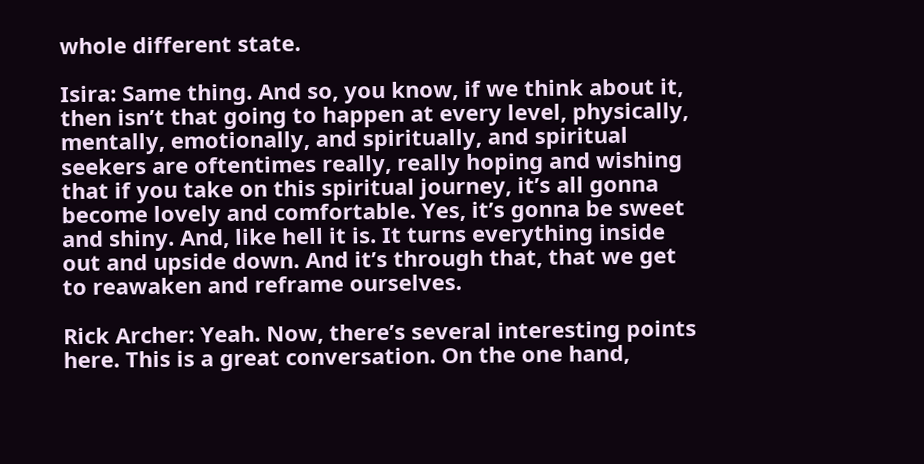whole different state.

Isira: Same thing. And so, you know, if we think about it, then isn’t that going to happen at every level, physically, mentally, emotionally, and spiritually, and spiritual seekers are oftentimes really, really hoping and wishing that if you take on this spiritual journey, it’s all gonna become lovely and comfortable. Yes, it’s gonna be sweet and shiny. And, like hell it is. It turns everything inside out and upside down. And it’s through that, that we get to reawaken and reframe ourselves.

Rick Archer: Yeah. Now, there’s several interesting points here. This is a great conversation. On the one hand,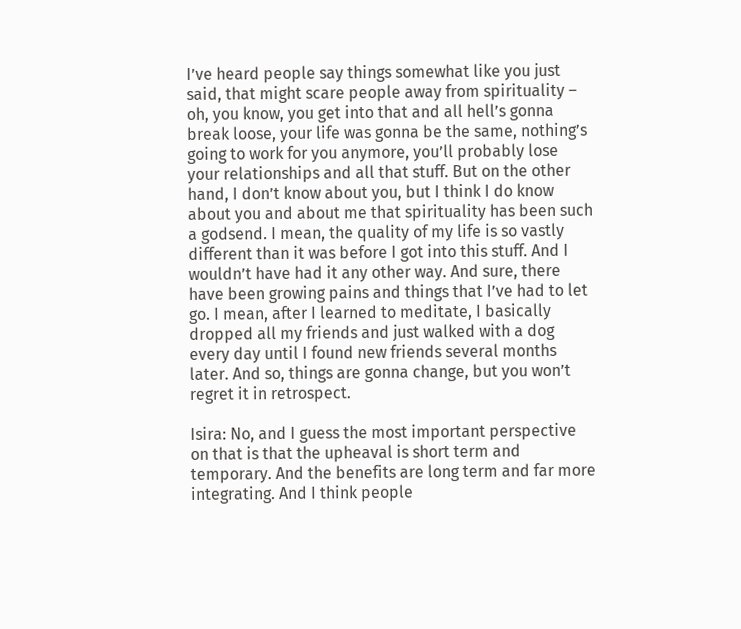I’ve heard people say things somewhat like you just said, that might scare people away from spirituality – oh, you know, you get into that and all hell’s gonna break loose, your life was gonna be the same, nothing’s going to work for you anymore, you’ll probably lose your relationships and all that stuff. But on the other hand, I don’t know about you, but I think I do know about you and about me that spirituality has been such a godsend. I mean, the quality of my life is so vastly different than it was before I got into this stuff. And I wouldn’t have had it any other way. And sure, there have been growing pains and things that I’ve had to let go. I mean, after I learned to meditate, I basically dropped all my friends and just walked with a dog every day until I found new friends several months later. And so, things are gonna change, but you won’t regret it in retrospect.

Isira: No, and I guess the most important perspective on that is that the upheaval is short term and temporary. And the benefits are long term and far more integrating. And I think people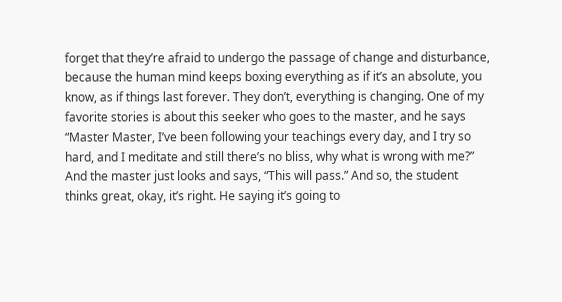forget that they’re afraid to undergo the passage of change and disturbance, because the human mind keeps boxing everything as if it’s an absolute, you know, as if things last forever. They don’t, everything is changing. One of my favorite stories is about this seeker who goes to the master, and he says “Master Master, I’ve been following your teachings every day, and I try so hard, and I meditate and still there’s no bliss, why what is wrong with me?” And the master just looks and says, “This will pass.” And so, the student thinks great, okay, it’s right. He saying it’s going to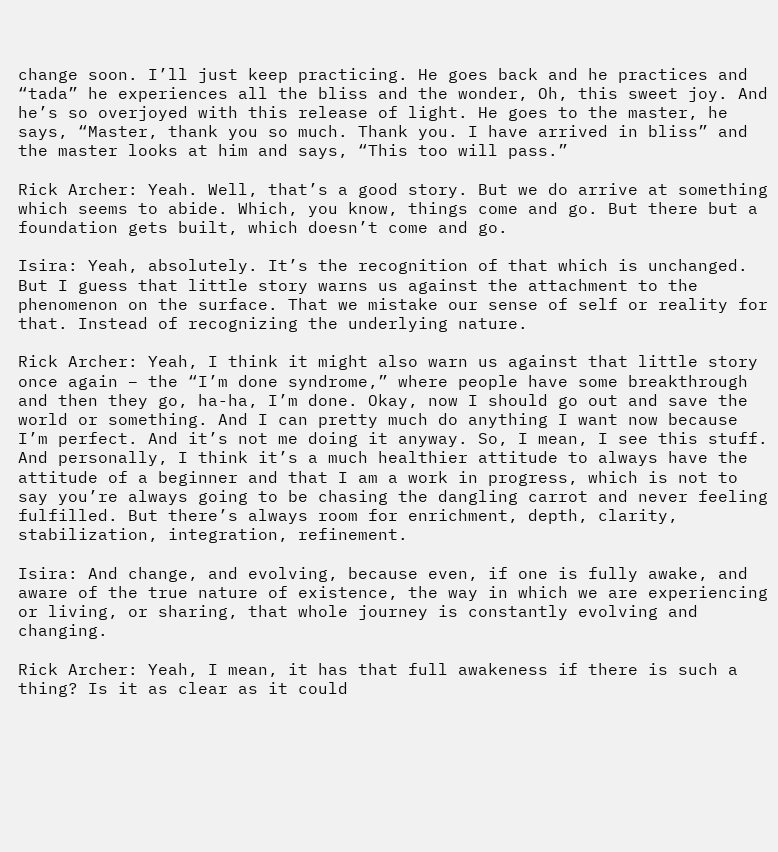change soon. I’ll just keep practicing. He goes back and he practices and “tada” he experiences all the bliss and the wonder, Oh, this sweet joy. And he’s so overjoyed with this release of light. He goes to the master, he says, “Master, thank you so much. Thank you. I have arrived in bliss” and the master looks at him and says, “This too will pass.”

Rick Archer: Yeah. Well, that’s a good story. But we do arrive at something which seems to abide. Which, you know, things come and go. But there but a foundation gets built, which doesn’t come and go.

Isira: Yeah, absolutely. It’s the recognition of that which is unchanged. But I guess that little story warns us against the attachment to the phenomenon on the surface. That we mistake our sense of self or reality for that. Instead of recognizing the underlying nature.

Rick Archer: Yeah, I think it might also warn us against that little story once again – the “I’m done syndrome,” where people have some breakthrough and then they go, ha-ha, I’m done. Okay, now I should go out and save the world or something. And I can pretty much do anything I want now because I’m perfect. And it’s not me doing it anyway. So, I mean, I see this stuff. And personally, I think it’s a much healthier attitude to always have the attitude of a beginner and that I am a work in progress, which is not to say you’re always going to be chasing the dangling carrot and never feeling fulfilled. But there’s always room for enrichment, depth, clarity, stabilization, integration, refinement.

Isira: And change, and evolving, because even, if one is fully awake, and aware of the true nature of existence, the way in which we are experiencing or living, or sharing, that whole journey is constantly evolving and changing.

Rick Archer: Yeah, I mean, it has that full awakeness if there is such a thing? Is it as clear as it could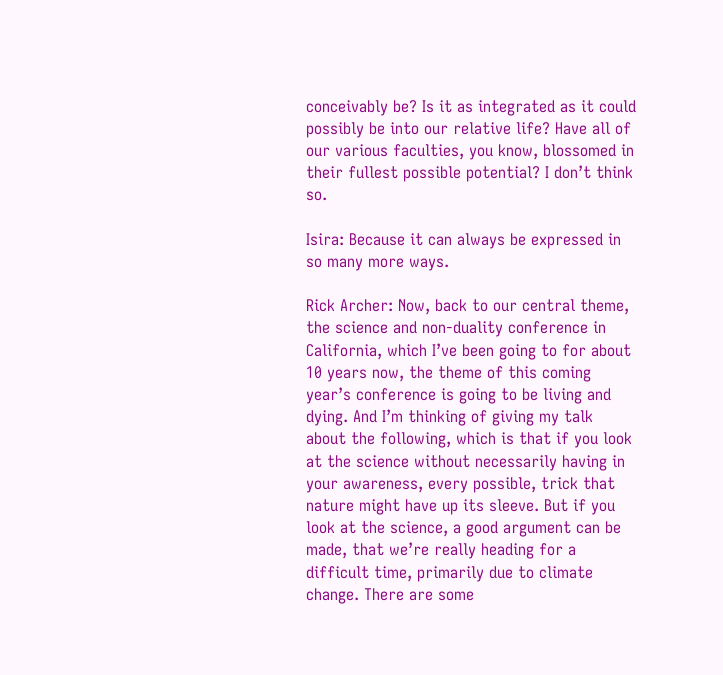conceivably be? Is it as integrated as it could possibly be into our relative life? Have all of our various faculties, you know, blossomed in their fullest possible potential? I don’t think so.

Isira: Because it can always be expressed in so many more ways.

Rick Archer: Now, back to our central theme, the science and non-duality conference in California, which I’ve been going to for about 10 years now, the theme of this coming year’s conference is going to be living and dying. And I’m thinking of giving my talk about the following, which is that if you look at the science without necessarily having in your awareness, every possible, trick that nature might have up its sleeve. But if you look at the science, a good argument can be made, that we’re really heading for a difficult time, primarily due to climate change. There are some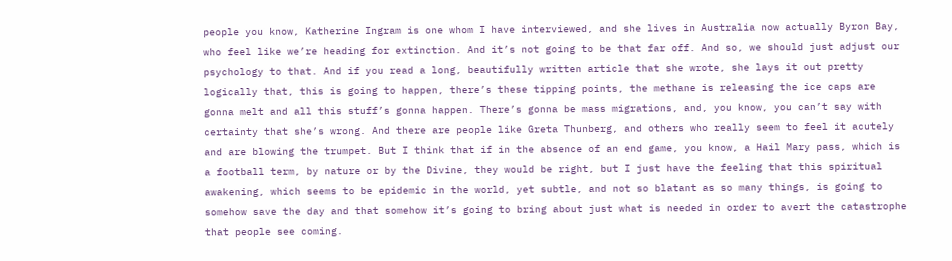people you know, Katherine Ingram is one whom I have interviewed, and she lives in Australia now actually Byron Bay, who feel like we’re heading for extinction. And it’s not going to be that far off. And so, we should just adjust our psychology to that. And if you read a long, beautifully written article that she wrote, she lays it out pretty logically that, this is going to happen, there’s these tipping points, the methane is releasing the ice caps are gonna melt and all this stuff’s gonna happen. There’s gonna be mass migrations, and, you know, you can’t say with certainty that she’s wrong. And there are people like Greta Thunberg, and others who really seem to feel it acutely and are blowing the trumpet. But I think that if in the absence of an end game, you know, a Hail Mary pass, which is a football term, by nature or by the Divine, they would be right, but I just have the feeling that this spiritual awakening, which seems to be epidemic in the world, yet subtle, and not so blatant as so many things, is going to somehow save the day and that somehow it’s going to bring about just what is needed in order to avert the catastrophe that people see coming.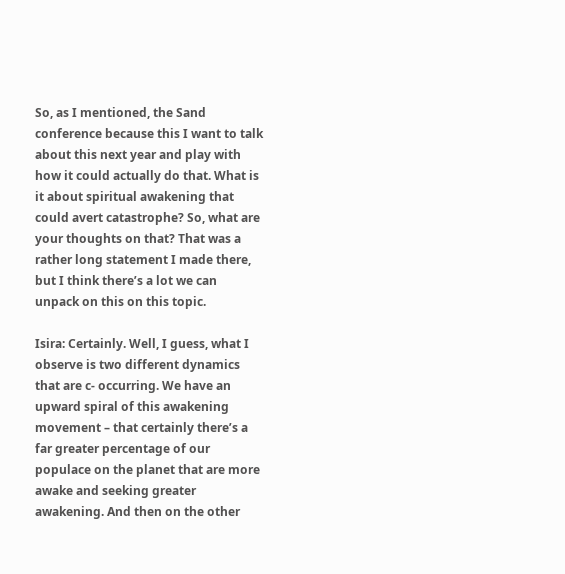So, as I mentioned, the Sand conference because this I want to talk about this next year and play with how it could actually do that. What is it about spiritual awakening that could avert catastrophe? So, what are your thoughts on that? That was a rather long statement I made there, but I think there’s a lot we can unpack on this on this topic.

Isira: Certainly. Well, I guess, what I observe is two different dynamics that are c- occurring. We have an upward spiral of this awakening movement – that certainly there’s a far greater percentage of our populace on the planet that are more awake and seeking greater awakening. And then on the other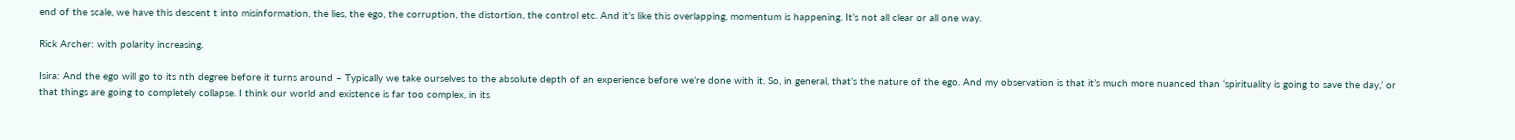end of the scale, we have this descent t into misinformation, the lies, the ego, the corruption, the distortion, the control etc. And it’s like this overlapping, momentum is happening. It’s not all clear or all one way.

Rick Archer: with polarity increasing.

Isira: And the ego will go to its nth degree before it turns around – Typically we take ourselves to the absolute depth of an experience before we’re done with it. So, in general, that’s the nature of the ego. And my observation is that it’s much more nuanced than ‘spirituality is going to save the day,’ or that things are going to completely collapse. I think our world and existence is far too complex, in its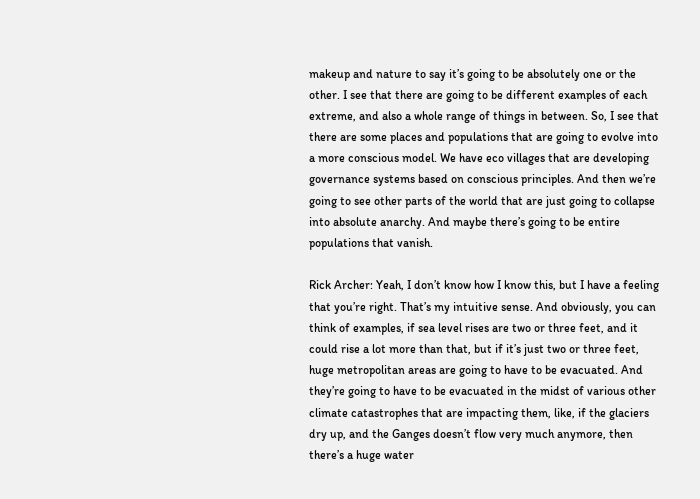makeup and nature to say it’s going to be absolutely one or the other. I see that there are going to be different examples of each extreme, and also a whole range of things in between. So, I see that there are some places and populations that are going to evolve into a more conscious model. We have eco villages that are developing governance systems based on conscious principles. And then we’re going to see other parts of the world that are just going to collapse into absolute anarchy. And maybe there’s going to be entire populations that vanish.

Rick Archer: Yeah, I don’t know how I know this, but I have a feeling that you’re right. That’s my intuitive sense. And obviously, you can think of examples, if sea level rises are two or three feet, and it could rise a lot more than that, but if it’s just two or three feet, huge metropolitan areas are going to have to be evacuated. And they’re going to have to be evacuated in the midst of various other climate catastrophes that are impacting them, like, if the glaciers dry up, and the Ganges doesn’t flow very much anymore, then there’s a huge water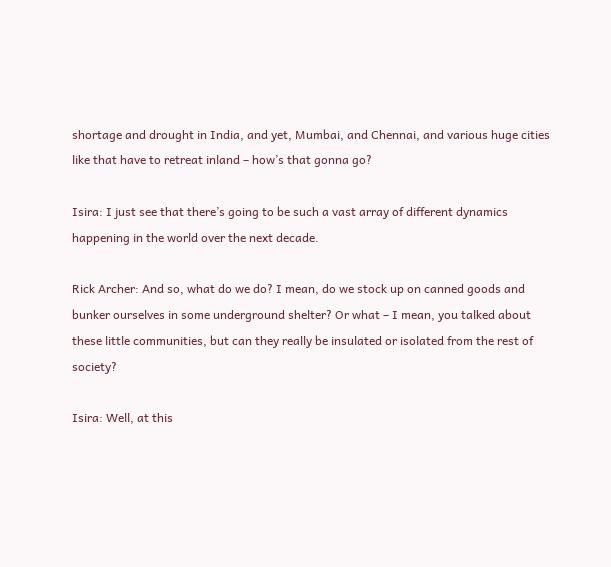shortage and drought in India, and yet, Mumbai, and Chennai, and various huge cities like that have to retreat inland – how’s that gonna go?

Isira: I just see that there’s going to be such a vast array of different dynamics happening in the world over the next decade.

Rick Archer: And so, what do we do? I mean, do we stock up on canned goods and bunker ourselves in some underground shelter? Or what – I mean, you talked about these little communities, but can they really be insulated or isolated from the rest of society?

Isira: Well, at this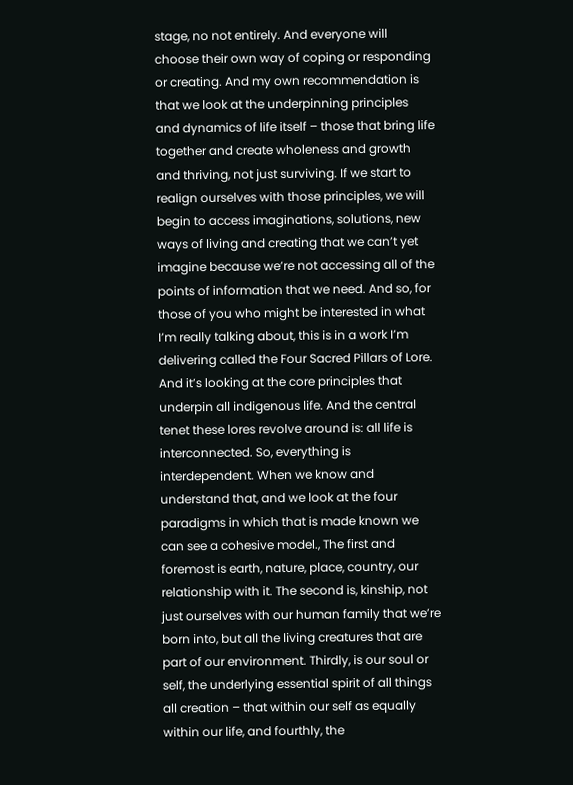stage, no not entirely. And everyone will choose their own way of coping or responding or creating. And my own recommendation is that we look at the underpinning principles and dynamics of life itself – those that bring life together and create wholeness and growth and thriving, not just surviving. If we start to realign ourselves with those principles, we will begin to access imaginations, solutions, new ways of living and creating that we can’t yet imagine because we’re not accessing all of the points of information that we need. And so, for those of you who might be interested in what I’m really talking about, this is in a work I’m delivering called the Four Sacred Pillars of Lore. And it’s looking at the core principles that underpin all indigenous life. And the central tenet these lores revolve around is: all life is interconnected. So, everything is interdependent. When we know and understand that, and we look at the four paradigms in which that is made known we can see a cohesive model., The first and foremost is earth, nature, place, country, our relationship with it. The second is, kinship, not just ourselves with our human family that we’re born into, but all the living creatures that are part of our environment. Thirdly, is our soul or self, the underlying essential spirit of all things all creation – that within our self as equally within our life, and fourthly, the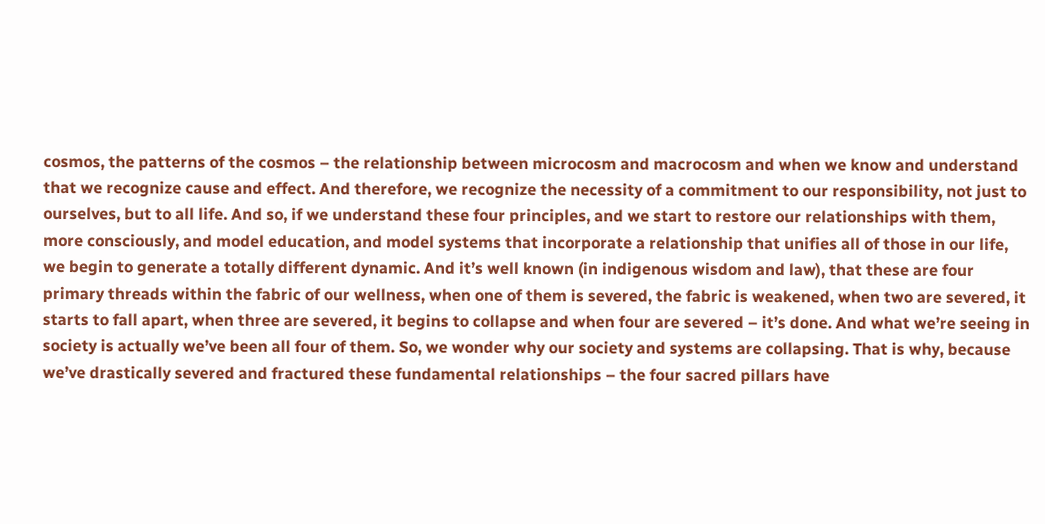cosmos, the patterns of the cosmos – the relationship between microcosm and macrocosm and when we know and understand that we recognize cause and effect. And therefore, we recognize the necessity of a commitment to our responsibility, not just to ourselves, but to all life. And so, if we understand these four principles, and we start to restore our relationships with them, more consciously, and model education, and model systems that incorporate a relationship that unifies all of those in our life, we begin to generate a totally different dynamic. And it’s well known (in indigenous wisdom and law), that these are four primary threads within the fabric of our wellness, when one of them is severed, the fabric is weakened, when two are severed, it starts to fall apart, when three are severed, it begins to collapse and when four are severed – it’s done. And what we’re seeing in society is actually we’ve been all four of them. So, we wonder why our society and systems are collapsing. That is why, because we’ve drastically severed and fractured these fundamental relationships – the four sacred pillars have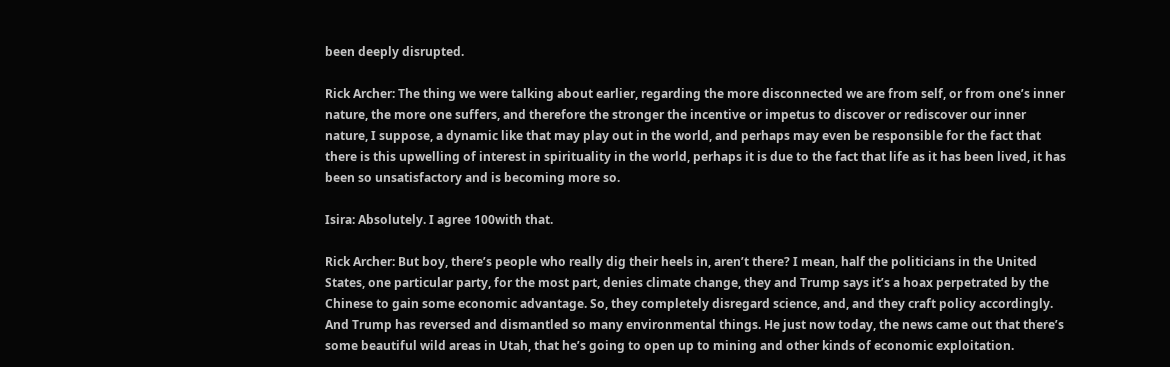been deeply disrupted.

Rick Archer: The thing we were talking about earlier, regarding the more disconnected we are from self, or from one’s inner nature, the more one suffers, and therefore the stronger the incentive or impetus to discover or rediscover our inner nature, I suppose, a dynamic like that may play out in the world, and perhaps may even be responsible for the fact that there is this upwelling of interest in spirituality in the world, perhaps it is due to the fact that life as it has been lived, it has been so unsatisfactory and is becoming more so.

Isira: Absolutely. I agree 100with that.

Rick Archer: But boy, there’s people who really dig their heels in, aren’t there? I mean, half the politicians in the United States, one particular party, for the most part, denies climate change, they and Trump says it’s a hoax perpetrated by the Chinese to gain some economic advantage. So, they completely disregard science, and, and they craft policy accordingly. And Trump has reversed and dismantled so many environmental things. He just now today, the news came out that there’s some beautiful wild areas in Utah, that he’s going to open up to mining and other kinds of economic exploitation.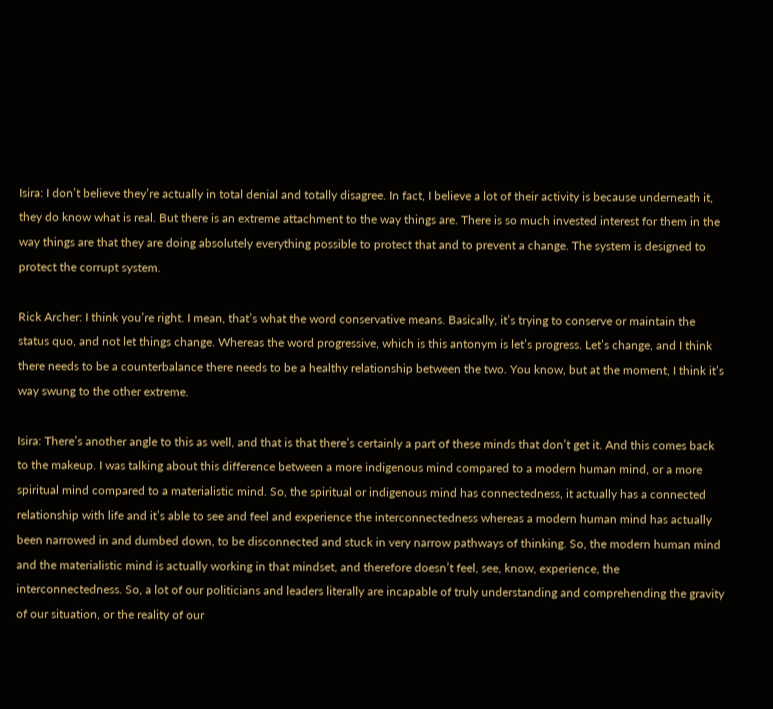Isira: I don’t believe they’re actually in total denial and totally disagree. In fact, I believe a lot of their activity is because underneath it, they do know what is real. But there is an extreme attachment to the way things are. There is so much invested interest for them in the way things are that they are doing absolutely everything possible to protect that and to prevent a change. The system is designed to protect the corrupt system.

Rick Archer: I think you’re right. I mean, that’s what the word conservative means. Basically, it’s trying to conserve or maintain the status quo, and not let things change. Whereas the word progressive, which is this antonym is let’s progress. Let’s change, and I think there needs to be a counterbalance there needs to be a healthy relationship between the two. You know, but at the moment, I think it’s way swung to the other extreme.

Isira: There’s another angle to this as well, and that is that there’s certainly a part of these minds that don’t get it. And this comes back to the makeup. I was talking about this difference between a more indigenous mind compared to a modern human mind, or a more spiritual mind compared to a materialistic mind. So, the spiritual or indigenous mind has connectedness, it actually has a connected relationship with life and it’s able to see and feel and experience the interconnectedness whereas a modern human mind has actually been narrowed in and dumbed down, to be disconnected and stuck in very narrow pathways of thinking. So, the modern human mind and the materialistic mind is actually working in that mindset, and therefore doesn’t feel, see, know, experience, the interconnectedness. So, a lot of our politicians and leaders literally are incapable of truly understanding and comprehending the gravity of our situation, or the reality of our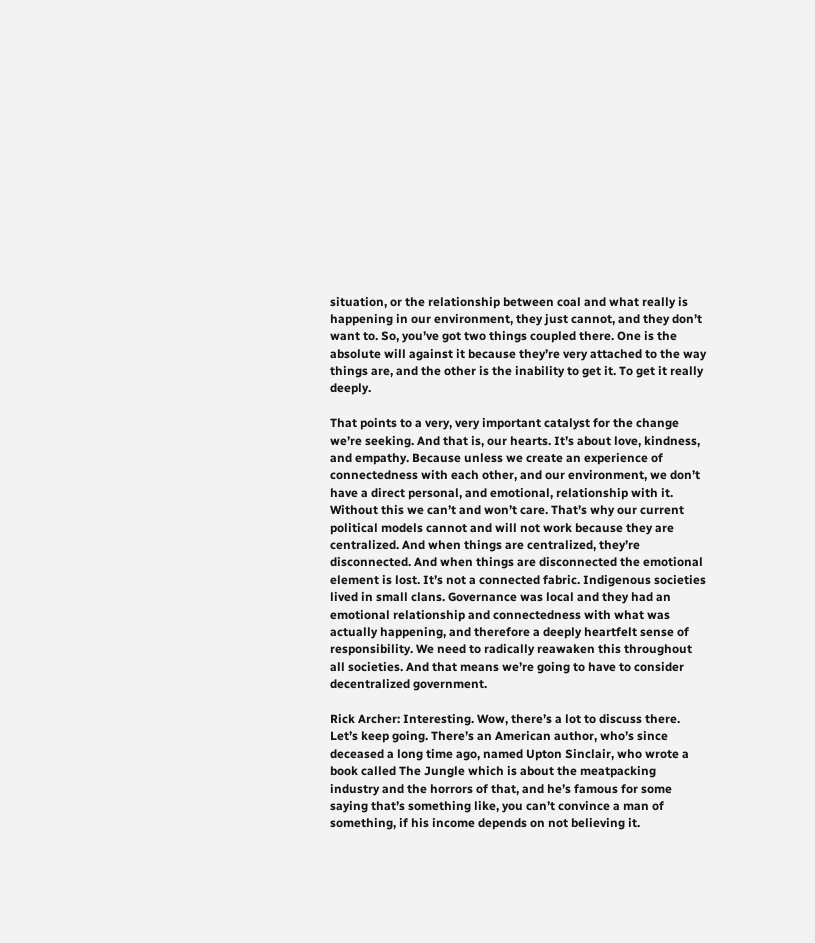situation, or the relationship between coal and what really is happening in our environment, they just cannot, and they don’t want to. So, you’ve got two things coupled there. One is the absolute will against it because they’re very attached to the way things are, and the other is the inability to get it. To get it really deeply.

That points to a very, very important catalyst for the change we’re seeking. And that is, our hearts. It’s about love, kindness, and empathy. Because unless we create an experience of connectedness with each other, and our environment, we don’t have a direct personal, and emotional, relationship with it. Without this we can’t and won’t care. That’s why our current political models cannot and will not work because they are centralized. And when things are centralized, they’re disconnected. And when things are disconnected the emotional element is lost. It’s not a connected fabric. Indigenous societies lived in small clans. Governance was local and they had an emotional relationship and connectedness with what was actually happening, and therefore a deeply heartfelt sense of responsibility. We need to radically reawaken this throughout all societies. And that means we’re going to have to consider decentralized government.

Rick Archer: Interesting. Wow, there’s a lot to discuss there. Let’s keep going. There’s an American author, who’s since deceased a long time ago, named Upton Sinclair, who wrote a book called The Jungle which is about the meatpacking industry and the horrors of that, and he’s famous for some saying that’s something like, you can’t convince a man of something, if his income depends on not believing it.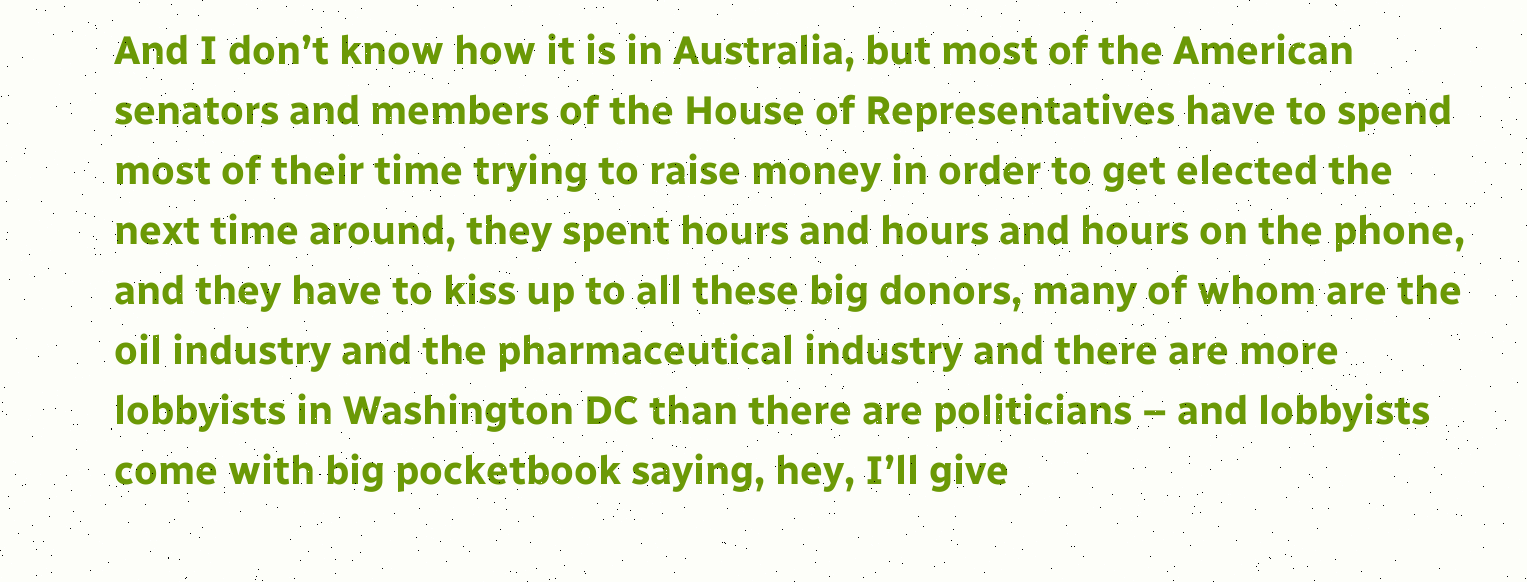And I don’t know how it is in Australia, but most of the American senators and members of the House of Representatives have to spend most of their time trying to raise money in order to get elected the next time around, they spent hours and hours and hours on the phone, and they have to kiss up to all these big donors, many of whom are the oil industry and the pharmaceutical industry and there are more lobbyists in Washington DC than there are politicians – and lobbyists come with big pocketbook saying, hey, I’ll give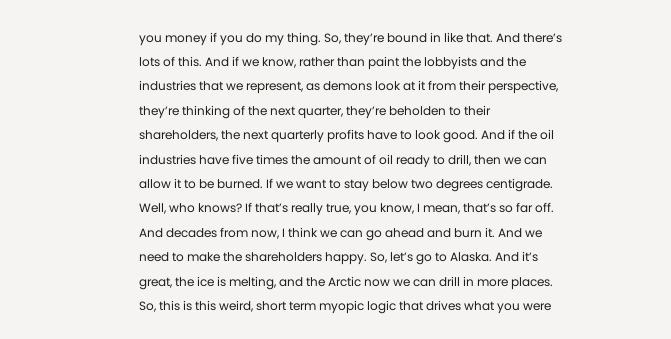you money if you do my thing. So, they’re bound in like that. And there’s lots of this. And if we know, rather than paint the lobbyists and the industries that we represent, as demons look at it from their perspective, they’re thinking of the next quarter, they’re beholden to their shareholders, the next quarterly profits have to look good. And if the oil industries have five times the amount of oil ready to drill, then we can allow it to be burned. If we want to stay below two degrees centigrade. Well, who knows? If that’s really true, you know, I mean, that’s so far off. And decades from now, I think we can go ahead and burn it. And we need to make the shareholders happy. So, let’s go to Alaska. And it’s great, the ice is melting, and the Arctic now we can drill in more places. So, this is this weird, short term myopic logic that drives what you were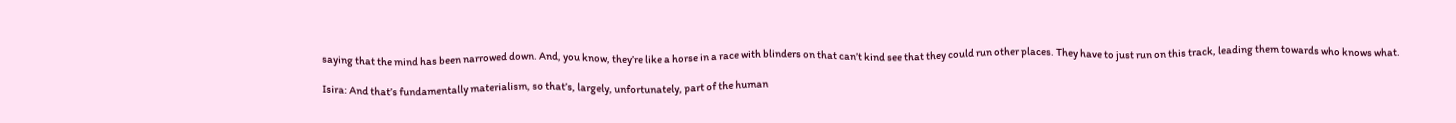saying that the mind has been narrowed down. And, you know, they’re like a horse in a race with blinders on that can’t kind see that they could run other places. They have to just run on this track, leading them towards who knows what.

Isira: And that’s fundamentally materialism, so that’s, largely, unfortunately, part of the human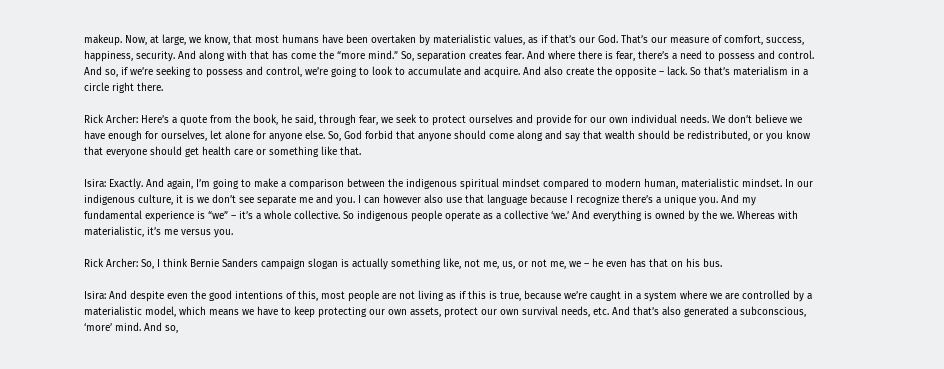makeup. Now, at large, we know, that most humans have been overtaken by materialistic values, as if that’s our God. That’s our measure of comfort, success, happiness, security. And along with that has come the “more mind.” So, separation creates fear. And where there is fear, there’s a need to possess and control. And so, if we’re seeking to possess and control, we’re going to look to accumulate and acquire. And also create the opposite – lack. So that’s materialism in a circle right there.

Rick Archer: Here’s a quote from the book, he said, through fear, we seek to protect ourselves and provide for our own individual needs. We don’t believe we have enough for ourselves, let alone for anyone else. So, God forbid that anyone should come along and say that wealth should be redistributed, or you know that everyone should get health care or something like that.

Isira: Exactly. And again, I’m going to make a comparison between the indigenous spiritual mindset compared to modern human, materialistic mindset. In our indigenous culture, it is we don’t see separate me and you. I can however also use that language because I recognize there’s a unique you. And my fundamental experience is “we” – it’s a whole collective. So indigenous people operate as a collective ‘we.’ And everything is owned by the we. Whereas with materialistic, it’s me versus you.

Rick Archer: So, I think Bernie Sanders campaign slogan is actually something like, not me, us, or not me, we – he even has that on his bus.

Isira: And despite even the good intentions of this, most people are not living as if this is true, because we’re caught in a system where we are controlled by a materialistic model, which means we have to keep protecting our own assets, protect our own survival needs, etc. And that’s also generated a subconscious, ‘more’ mind. And so,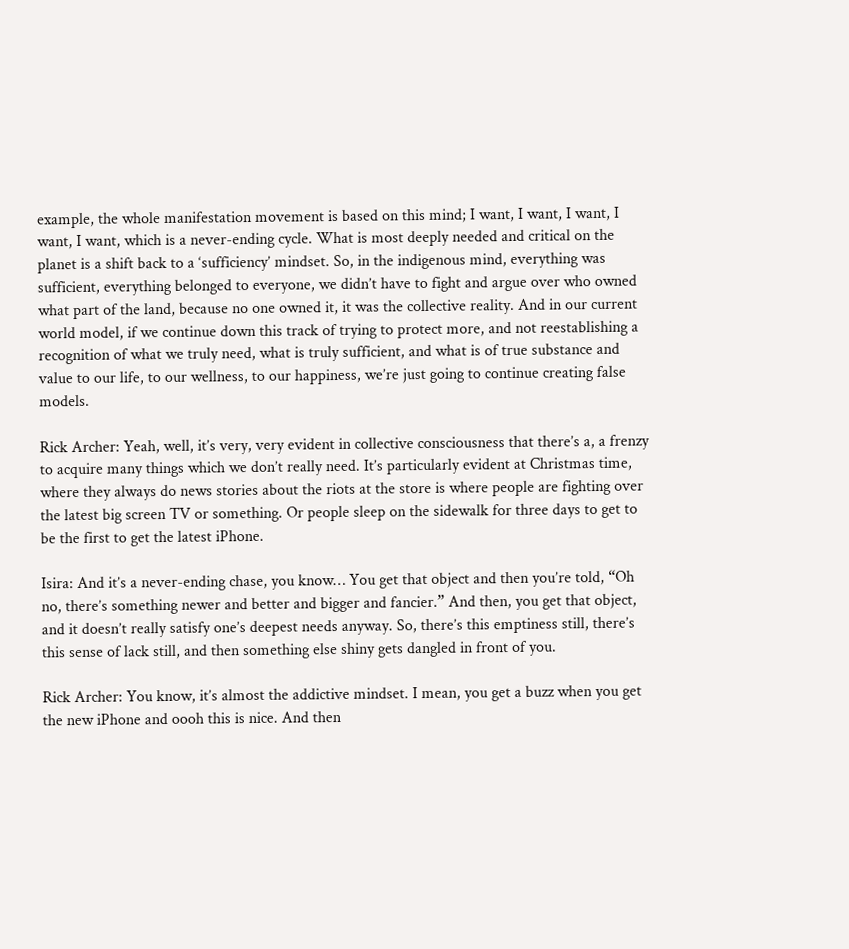example, the whole manifestation movement is based on this mind; I want, I want, I want, I want, I want, which is a never-ending cycle. What is most deeply needed and critical on the planet is a shift back to a ‘sufficiency’ mindset. So, in the indigenous mind, everything was sufficient, everything belonged to everyone, we didn’t have to fight and argue over who owned what part of the land, because no one owned it, it was the collective reality. And in our current world model, if we continue down this track of trying to protect more, and not reestablishing a recognition of what we truly need, what is truly sufficient, and what is of true substance and value to our life, to our wellness, to our happiness, we’re just going to continue creating false models.

Rick Archer: Yeah, well, it’s very, very evident in collective consciousness that there’s a, a frenzy to acquire many things which we don’t really need. It’s particularly evident at Christmas time, where they always do news stories about the riots at the store is where people are fighting over the latest big screen TV or something. Or people sleep on the sidewalk for three days to get to be the first to get the latest iPhone.

Isira: And it’s a never-ending chase, you know… You get that object and then you’re told, “Oh no, there’s something newer and better and bigger and fancier.” And then, you get that object, and it doesn’t really satisfy one’s deepest needs anyway. So, there’s this emptiness still, there’s this sense of lack still, and then something else shiny gets dangled in front of you.

Rick Archer: You know, it’s almost the addictive mindset. I mean, you get a buzz when you get the new iPhone and oooh this is nice. And then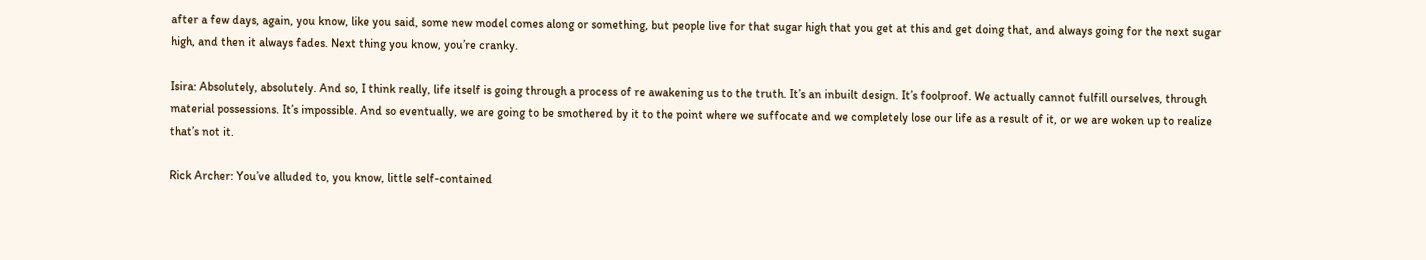after a few days, again, you know, like you said, some new model comes along or something, but people live for that sugar high that you get at this and get doing that, and always going for the next sugar high, and then it always fades. Next thing you know, you’re cranky.

Isira: Absolutely, absolutely. And so, I think really, life itself is going through a process of re awakening us to the truth. It’s an inbuilt design. It’s foolproof. We actually cannot fulfill ourselves, through material possessions. It’s impossible. And so eventually, we are going to be smothered by it to the point where we suffocate and we completely lose our life as a result of it, or we are woken up to realize that’s not it.

Rick Archer: You’ve alluded to, you know, little self-contained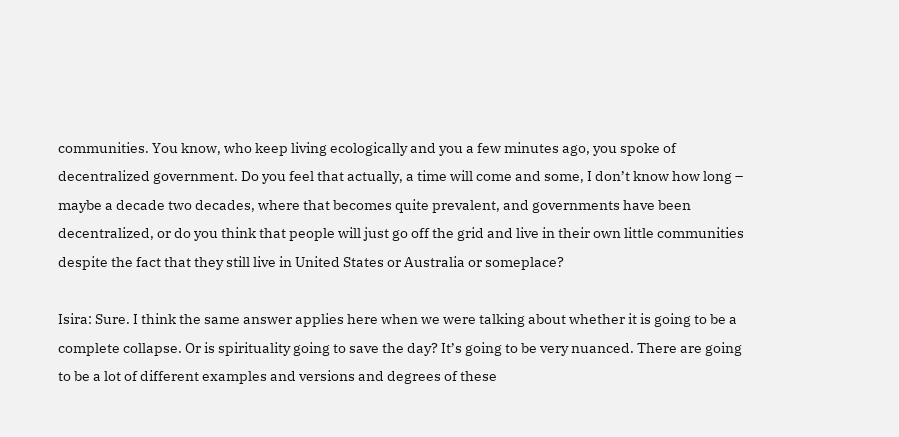communities. You know, who keep living ecologically and you a few minutes ago, you spoke of decentralized government. Do you feel that actually, a time will come and some, I don’t know how long – maybe a decade two decades, where that becomes quite prevalent, and governments have been decentralized, or do you think that people will just go off the grid and live in their own little communities despite the fact that they still live in United States or Australia or someplace?

Isira: Sure. I think the same answer applies here when we were talking about whether it is going to be a complete collapse. Or is spirituality going to save the day? It’s going to be very nuanced. There are going to be a lot of different examples and versions and degrees of these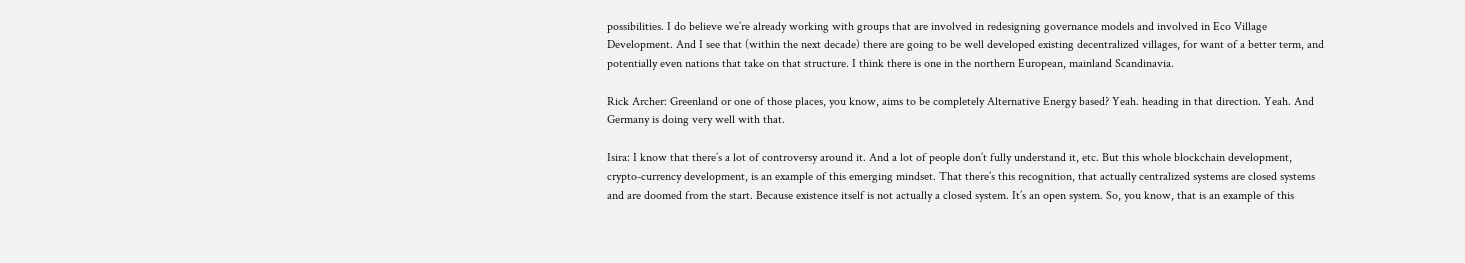possibilities. I do believe we’re already working with groups that are involved in redesigning governance models and involved in Eco Village Development. And I see that (within the next decade) there are going to be well developed existing decentralized villages, for want of a better term, and potentially even nations that take on that structure. I think there is one in the northern European, mainland Scandinavia.

Rick Archer: Greenland or one of those places, you know, aims to be completely Alternative Energy based? Yeah. heading in that direction. Yeah. And Germany is doing very well with that.

Isira: I know that there’s a lot of controversy around it. And a lot of people don’t fully understand it, etc. But this whole blockchain development, crypto-currency development, is an example of this emerging mindset. That there’s this recognition, that actually centralized systems are closed systems and are doomed from the start. Because existence itself is not actually a closed system. It’s an open system. So, you know, that is an example of this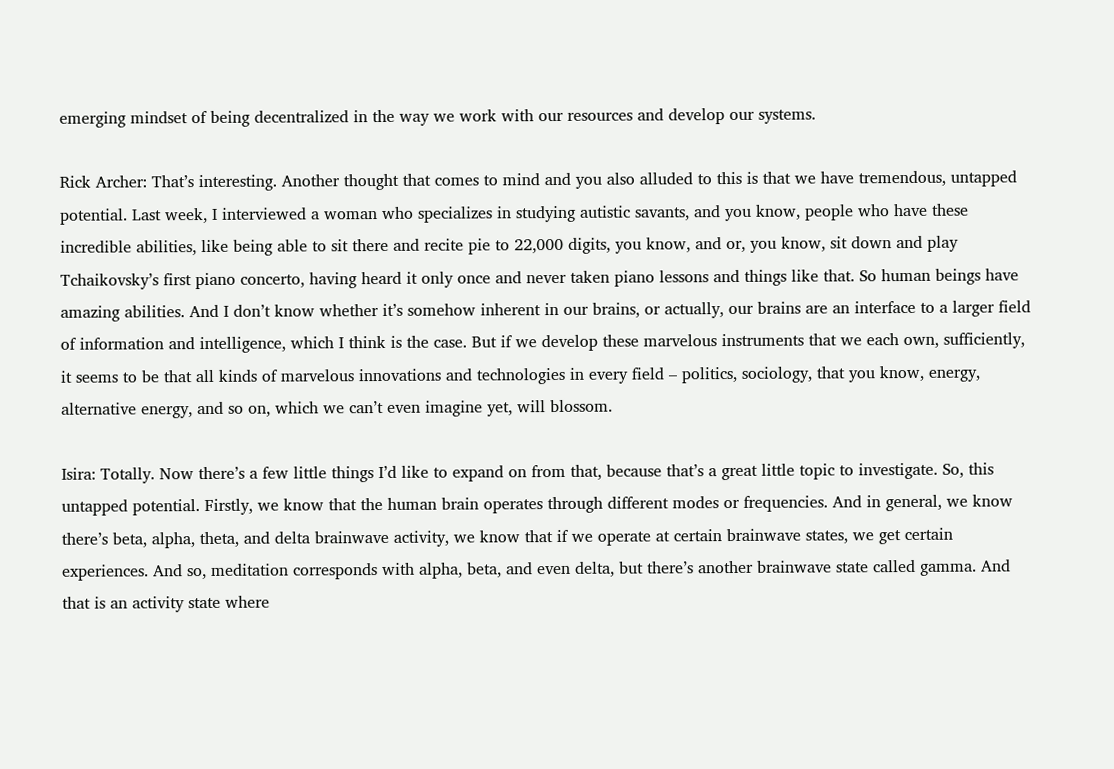emerging mindset of being decentralized in the way we work with our resources and develop our systems.

Rick Archer: That’s interesting. Another thought that comes to mind and you also alluded to this is that we have tremendous, untapped potential. Last week, I interviewed a woman who specializes in studying autistic savants, and you know, people who have these incredible abilities, like being able to sit there and recite pie to 22,000 digits, you know, and or, you know, sit down and play Tchaikovsky’s first piano concerto, having heard it only once and never taken piano lessons and things like that. So human beings have amazing abilities. And I don’t know whether it’s somehow inherent in our brains, or actually, our brains are an interface to a larger field of information and intelligence, which I think is the case. But if we develop these marvelous instruments that we each own, sufficiently, it seems to be that all kinds of marvelous innovations and technologies in every field – politics, sociology, that you know, energy, alternative energy, and so on, which we can’t even imagine yet, will blossom.

Isira: Totally. Now there’s a few little things I’d like to expand on from that, because that’s a great little topic to investigate. So, this untapped potential. Firstly, we know that the human brain operates through different modes or frequencies. And in general, we know there’s beta, alpha, theta, and delta brainwave activity, we know that if we operate at certain brainwave states, we get certain experiences. And so, meditation corresponds with alpha, beta, and even delta, but there’s another brainwave state called gamma. And that is an activity state where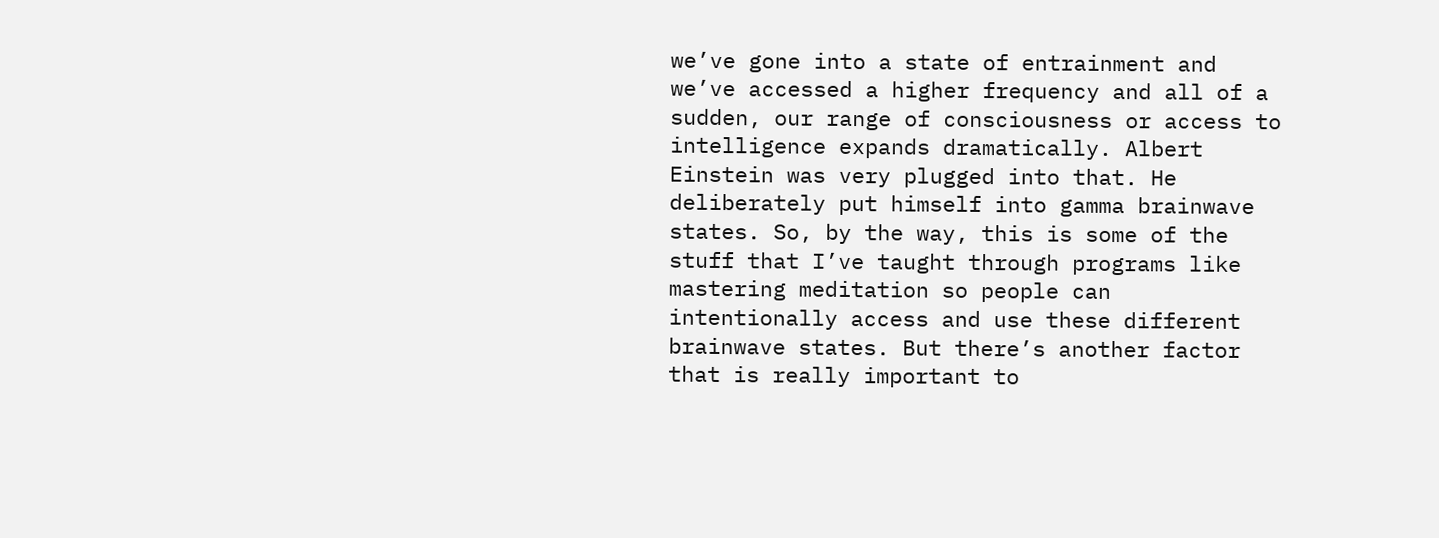we’ve gone into a state of entrainment and we’ve accessed a higher frequency and all of a sudden, our range of consciousness or access to intelligence expands dramatically. Albert Einstein was very plugged into that. He deliberately put himself into gamma brainwave states. So, by the way, this is some of the stuff that I’ve taught through programs like mastering meditation so people can intentionally access and use these different brainwave states. But there’s another factor that is really important to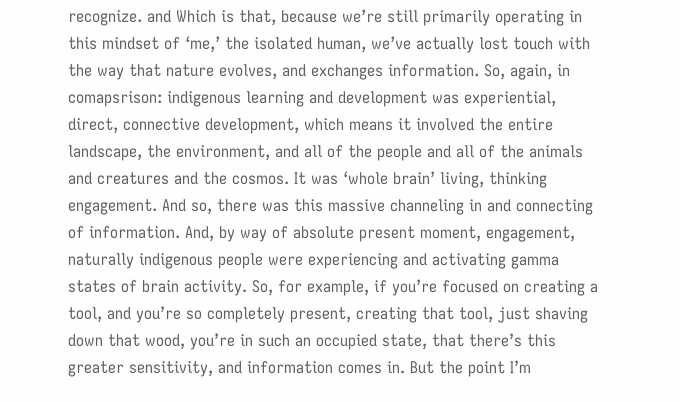recognize. and Which is that, because we’re still primarily operating in this mindset of ‘me,’ the isolated human, we’ve actually lost touch with the way that nature evolves, and exchanges information. So, again, in comapsrison: indigenous learning and development was experiential, direct, connective development, which means it involved the entire landscape, the environment, and all of the people and all of the animals and creatures and the cosmos. It was ‘whole brain’ living, thinking engagement. And so, there was this massive channeling in and connecting of information. And, by way of absolute present moment, engagement, naturally indigenous people were experiencing and activating gamma states of brain activity. So, for example, if you’re focused on creating a tool, and you’re so completely present, creating that tool, just shaving down that wood, you’re in such an occupied state, that there’s this greater sensitivity, and information comes in. But the point I’m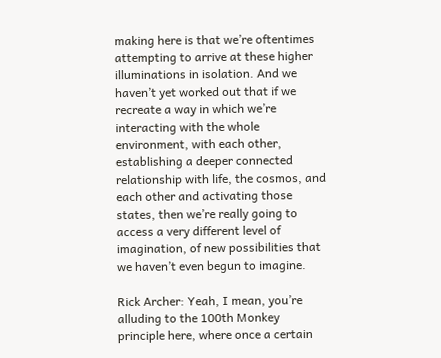making here is that we’re oftentimes attempting to arrive at these higher illuminations in isolation. And we haven’t yet worked out that if we recreate a way in which we’re interacting with the whole environment, with each other, establishing a deeper connected relationship with life, the cosmos, and each other and activating those states, then we’re really going to access a very different level of imagination, of new possibilities that we haven’t even begun to imagine.

Rick Archer: Yeah, I mean, you’re alluding to the 100th Monkey principle here, where once a certain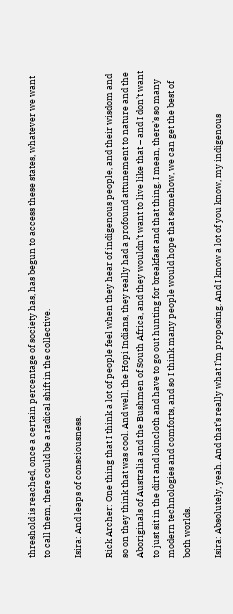threshold is reached, once a certain percentage of society has, has begun to access these states, whatever we want to call them, there could be a radical shift in the collective.

Isira: And leaps of consciousness.

Rick Archer: One thing that I think a lot of people feel when they hear of indigenous people, and their wisdom and so on they think that was cool. And well, the Hopi Indians, they really had a profound attunement to nature and the Aboriginals of Australia and the Bushmen of South Africa, and they wouldn’t want to live like that – and I don’t want to just sit in the dirt and loincloth and have to go out hunting for breakfast and that thing. I mean, there’s so many modern technologies and comforts, and so I think many people would hope that somehow, we can get the best of both worlds.

Isira: Absolutely, yeah. And that’s really what I’m proposing. And I know a lot of you know, my indigenous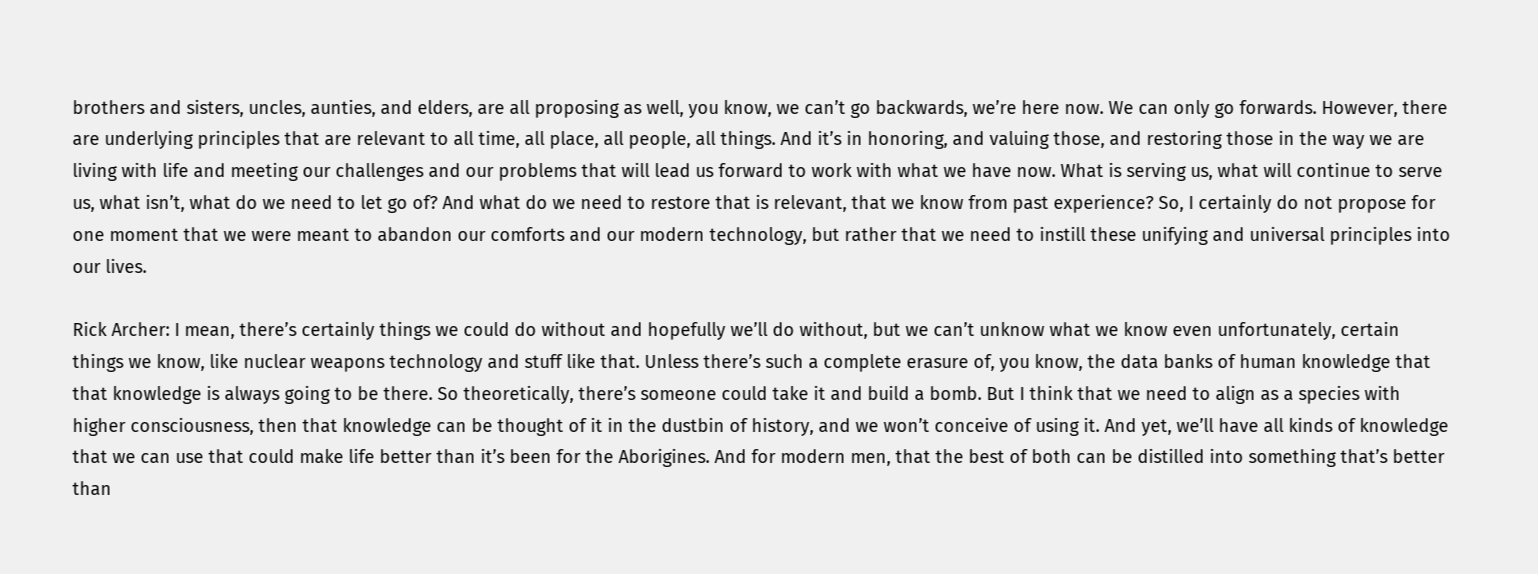brothers and sisters, uncles, aunties, and elders, are all proposing as well, you know, we can’t go backwards, we’re here now. We can only go forwards. However, there are underlying principles that are relevant to all time, all place, all people, all things. And it’s in honoring, and valuing those, and restoring those in the way we are living with life and meeting our challenges and our problems that will lead us forward to work with what we have now. What is serving us, what will continue to serve us, what isn’t, what do we need to let go of? And what do we need to restore that is relevant, that we know from past experience? So, I certainly do not propose for one moment that we were meant to abandon our comforts and our modern technology, but rather that we need to instill these unifying and universal principles into our lives.

Rick Archer: I mean, there’s certainly things we could do without and hopefully we’ll do without, but we can’t unknow what we know even unfortunately, certain things we know, like nuclear weapons technology and stuff like that. Unless there’s such a complete erasure of, you know, the data banks of human knowledge that that knowledge is always going to be there. So theoretically, there’s someone could take it and build a bomb. But I think that we need to align as a species with higher consciousness, then that knowledge can be thought of it in the dustbin of history, and we won’t conceive of using it. And yet, we’ll have all kinds of knowledge that we can use that could make life better than it’s been for the Aborigines. And for modern men, that the best of both can be distilled into something that’s better than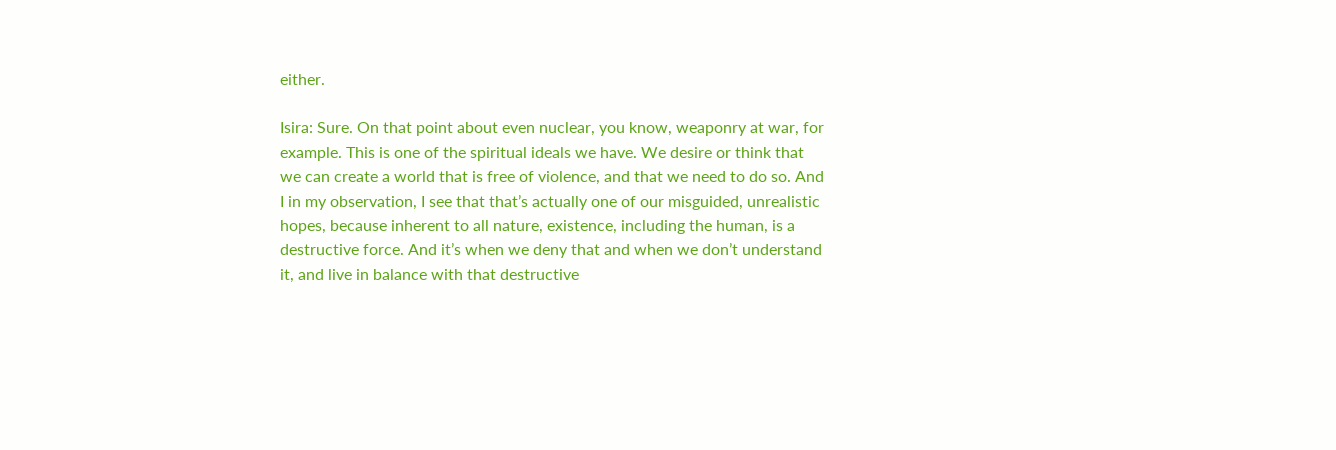either.

Isira: Sure. On that point about even nuclear, you know, weaponry at war, for example. This is one of the spiritual ideals we have. We desire or think that we can create a world that is free of violence, and that we need to do so. And I in my observation, I see that that’s actually one of our misguided, unrealistic hopes, because inherent to all nature, existence, including the human, is a destructive force. And it’s when we deny that and when we don’t understand it, and live in balance with that destructive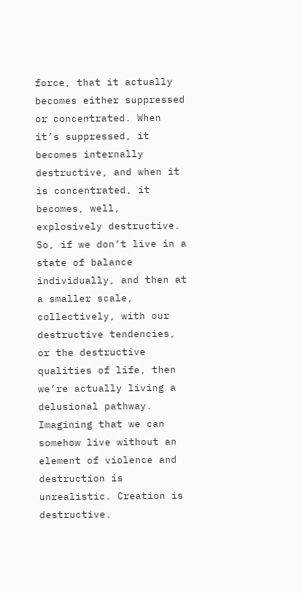force, that it actually becomes either suppressed or concentrated. When it’s suppressed, it becomes internally destructive, and when it is concentrated, it becomes, well, explosively destructive. So, if we don’t live in a state of balance individually, and then at a smaller scale, collectively, with our destructive tendencies, or the destructive qualities of life, then we’re actually living a delusional pathway. Imagining that we can somehow live without an element of violence and destruction is unrealistic. Creation is destructive.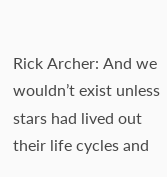Rick Archer: And we wouldn’t exist unless stars had lived out their life cycles and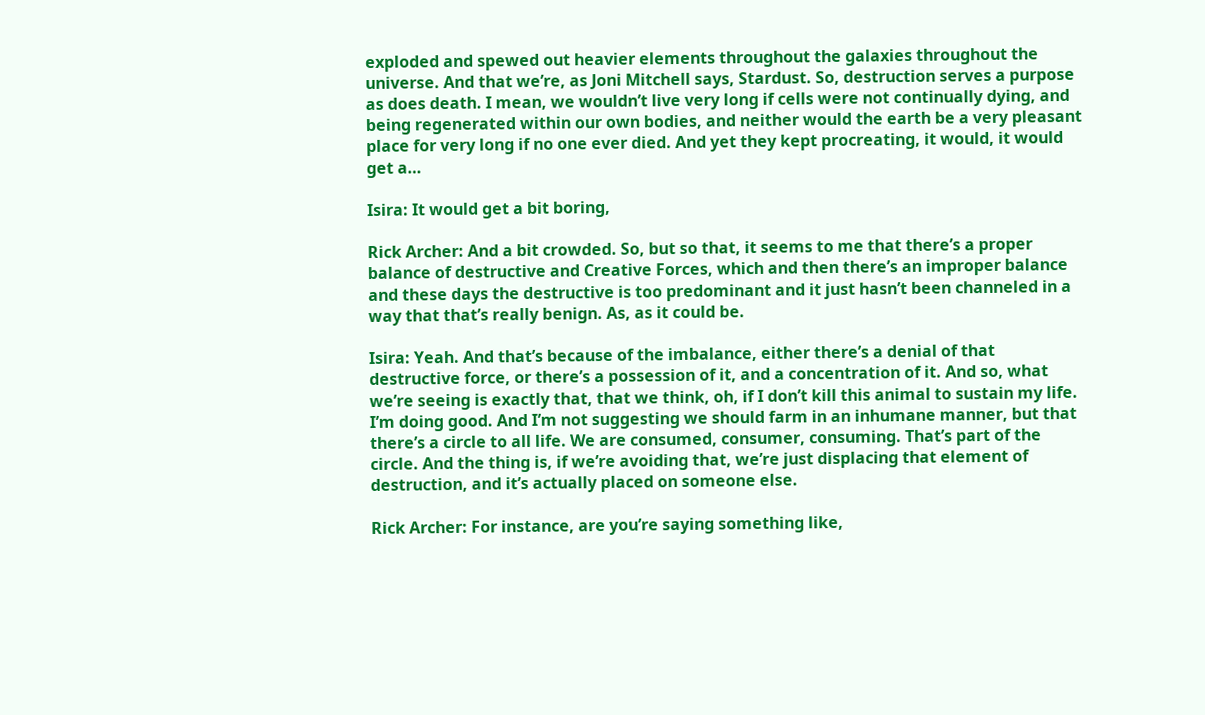exploded and spewed out heavier elements throughout the galaxies throughout the universe. And that we’re, as Joni Mitchell says, Stardust. So, destruction serves a purpose as does death. I mean, we wouldn’t live very long if cells were not continually dying, and being regenerated within our own bodies, and neither would the earth be a very pleasant place for very long if no one ever died. And yet they kept procreating, it would, it would get a…

Isira: It would get a bit boring,

Rick Archer: And a bit crowded. So, but so that, it seems to me that there’s a proper balance of destructive and Creative Forces, which and then there’s an improper balance and these days the destructive is too predominant and it just hasn’t been channeled in a way that that’s really benign. As, as it could be.

Isira: Yeah. And that’s because of the imbalance, either there’s a denial of that destructive force, or there’s a possession of it, and a concentration of it. And so, what we’re seeing is exactly that, that we think, oh, if I don’t kill this animal to sustain my life. I’m doing good. And I’m not suggesting we should farm in an inhumane manner, but that there’s a circle to all life. We are consumed, consumer, consuming. That’s part of the circle. And the thing is, if we’re avoiding that, we’re just displacing that element of destruction, and it’s actually placed on someone else.

Rick Archer: For instance, are you’re saying something like,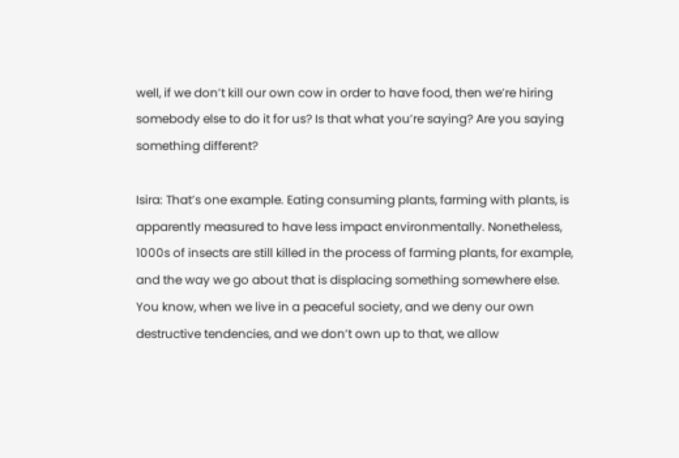well, if we don’t kill our own cow in order to have food, then we’re hiring somebody else to do it for us? Is that what you’re saying? Are you saying something different?

Isira: That’s one example. Eating consuming plants, farming with plants, is apparently measured to have less impact environmentally. Nonetheless, 1000s of insects are still killed in the process of farming plants, for example, and the way we go about that is displacing something somewhere else. You know, when we live in a peaceful society, and we deny our own destructive tendencies, and we don’t own up to that, we allow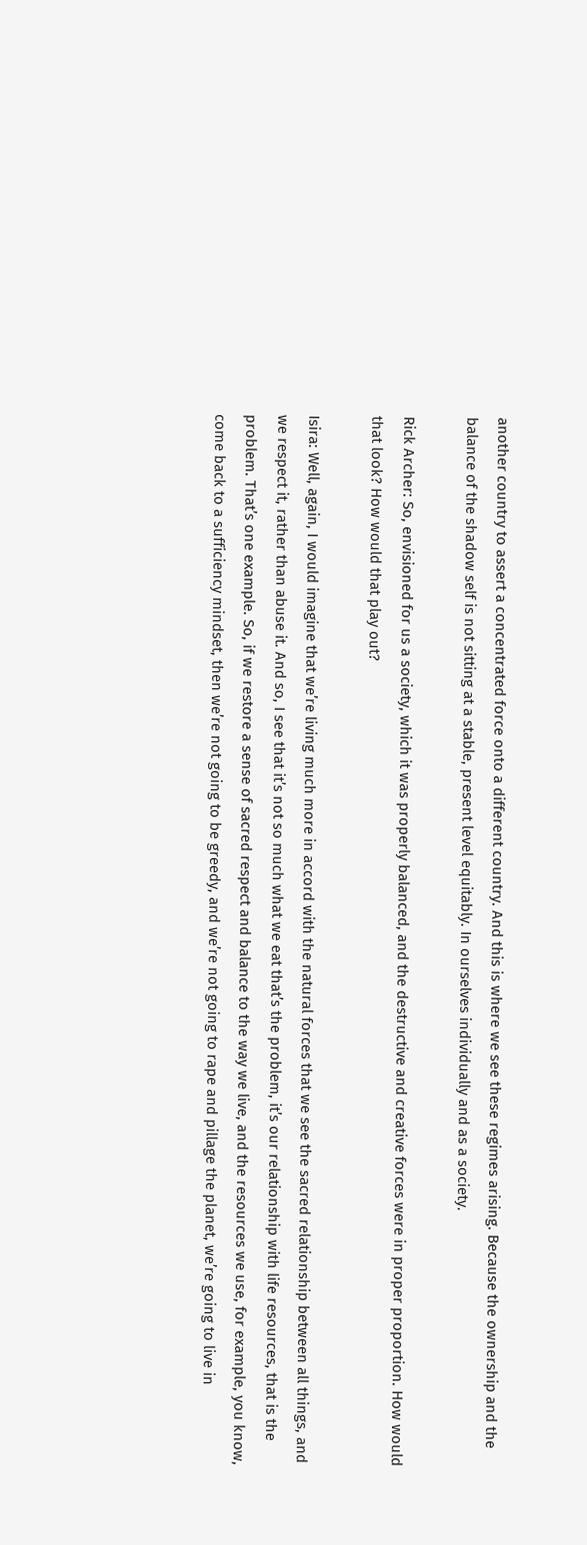another country to assert a concentrated force onto a different country. And this is where we see these regimes arising. Because the ownership and the balance of the shadow self is not sitting at a stable, present level equitably. In ourselves individually and as a society.

Rick Archer: So, envisioned for us a society, which it was properly balanced, and the destructive and creative forces were in proper proportion. How would that look? How would that play out?

Isira: Well, again, I would imagine that we’re living much more in accord with the natural forces that we see the sacred relationship between all things, and we respect it, rather than abuse it. And so, I see that it’s not so much what we eat that’s the problem, it’s our relationship with life resources, that is the problem. That’s one example. So, if we restore a sense of sacred respect and balance to the way we live, and the resources we use, for example, you know, come back to a sufficiency mindset, then we’re not going to be greedy, and we’re not going to rape and pillage the planet, we’re going to live in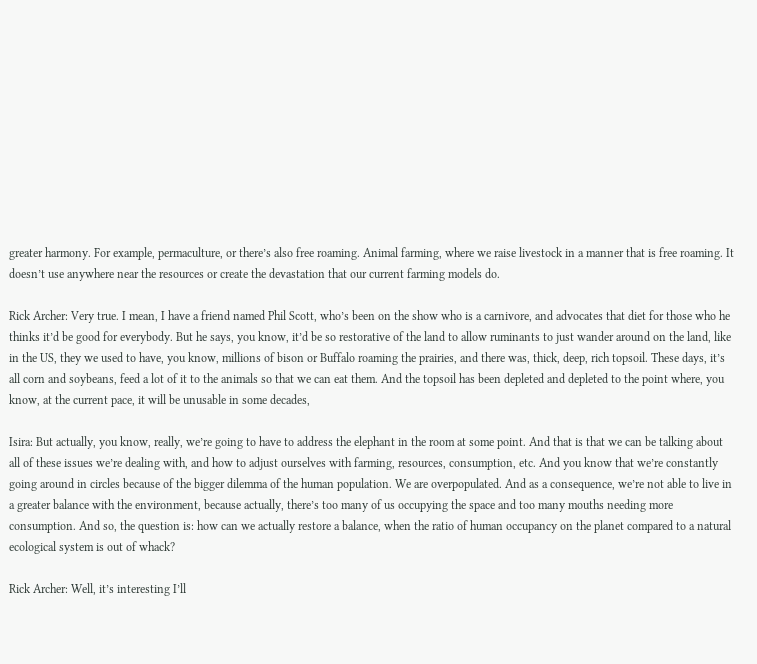greater harmony. For example, permaculture, or there’s also free roaming. Animal farming, where we raise livestock in a manner that is free roaming. It doesn’t use anywhere near the resources or create the devastation that our current farming models do.

Rick Archer: Very true. I mean, I have a friend named Phil Scott, who’s been on the show who is a carnivore, and advocates that diet for those who he thinks it’d be good for everybody. But he says, you know, it’d be so restorative of the land to allow ruminants to just wander around on the land, like in the US, they we used to have, you know, millions of bison or Buffalo roaming the prairies, and there was, thick, deep, rich topsoil. These days, it’s all corn and soybeans, feed a lot of it to the animals so that we can eat them. And the topsoil has been depleted and depleted to the point where, you know, at the current pace, it will be unusable in some decades,

Isira: But actually, you know, really, we’re going to have to address the elephant in the room at some point. And that is that we can be talking about all of these issues we’re dealing with, and how to adjust ourselves with farming, resources, consumption, etc. And you know that we’re constantly going around in circles because of the bigger dilemma of the human population. We are overpopulated. And as a consequence, we’re not able to live in a greater balance with the environment, because actually, there’s too many of us occupying the space and too many mouths needing more consumption. And so, the question is: how can we actually restore a balance, when the ratio of human occupancy on the planet compared to a natural ecological system is out of whack?

Rick Archer: Well, it’s interesting I’ll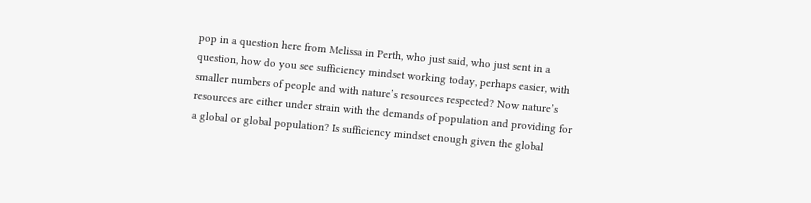pop in a question here from Melissa in Perth, who just said, who just sent in a question, how do you see sufficiency mindset working today, perhaps easier, with smaller numbers of people and with nature’s resources respected? Now nature’s resources are either under strain with the demands of population and providing for a global or global population? Is sufficiency mindset enough given the global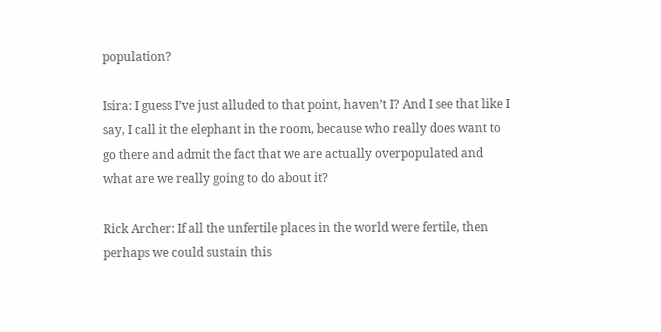population?

Isira: I guess I’ve just alluded to that point, haven’t I? And I see that like I say, I call it the elephant in the room, because who really does want to go there and admit the fact that we are actually overpopulated and what are we really going to do about it?

Rick Archer: If all the unfertile places in the world were fertile, then perhaps we could sustain this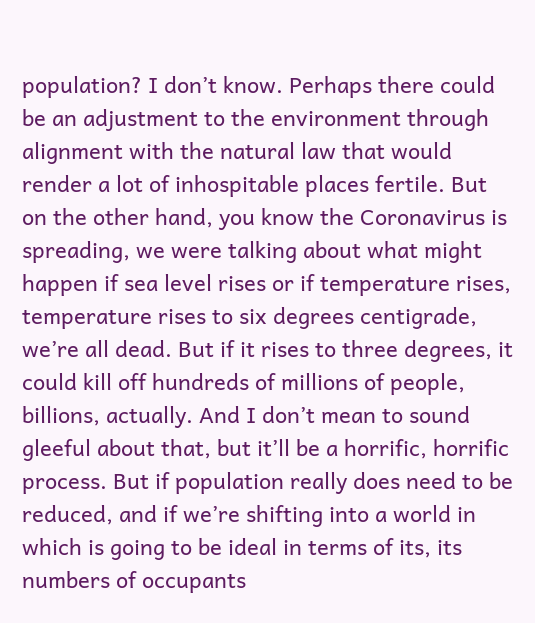population? I don’t know. Perhaps there could be an adjustment to the environment through alignment with the natural law that would render a lot of inhospitable places fertile. But on the other hand, you know the Coronavirus is spreading, we were talking about what might happen if sea level rises or if temperature rises, temperature rises to six degrees centigrade, we’re all dead. But if it rises to three degrees, it could kill off hundreds of millions of people, billions, actually. And I don’t mean to sound gleeful about that, but it’ll be a horrific, horrific process. But if population really does need to be reduced, and if we’re shifting into a world in which is going to be ideal in terms of its, its numbers of occupants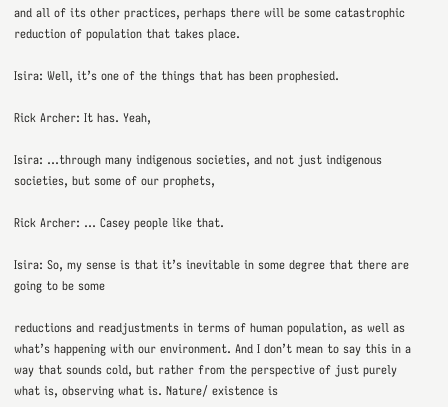and all of its other practices, perhaps there will be some catastrophic reduction of population that takes place.

Isira: Well, it’s one of the things that has been prophesied.

Rick Archer: It has. Yeah,

Isira: …through many indigenous societies, and not just indigenous societies, but some of our prophets,

Rick Archer: … Casey people like that.

Isira: So, my sense is that it’s inevitable in some degree that there are going to be some

reductions and readjustments in terms of human population, as well as what’s happening with our environment. And I don’t mean to say this in a way that sounds cold, but rather from the perspective of just purely what is, observing what is. Nature/ existence is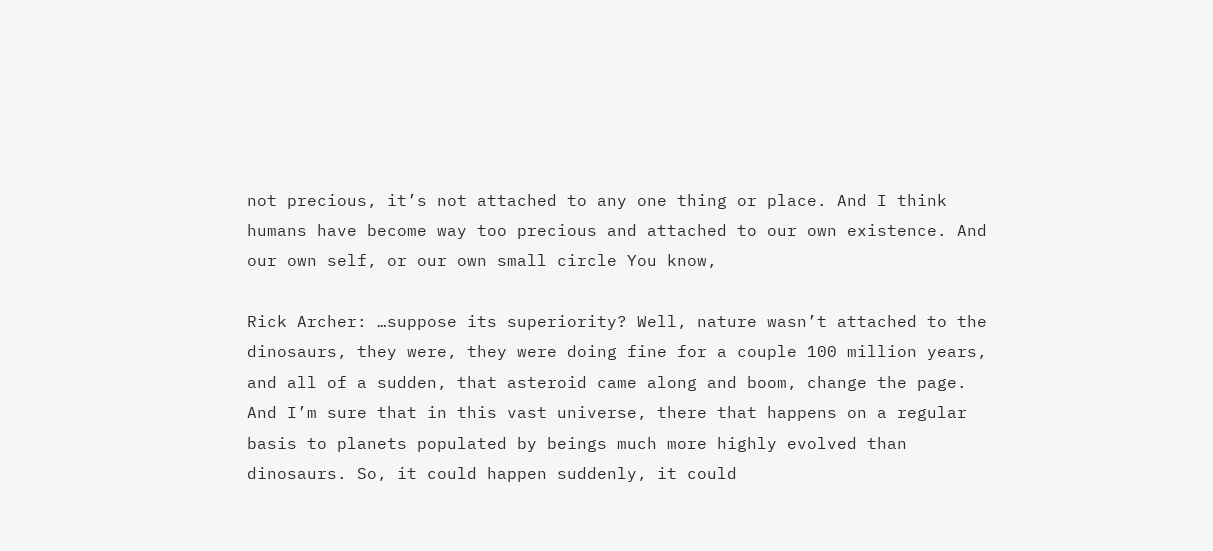not precious, it’s not attached to any one thing or place. And I think humans have become way too precious and attached to our own existence. And our own self, or our own small circle You know,

Rick Archer: …suppose its superiority? Well, nature wasn’t attached to the dinosaurs, they were, they were doing fine for a couple 100 million years, and all of a sudden, that asteroid came along and boom, change the page. And I’m sure that in this vast universe, there that happens on a regular basis to planets populated by beings much more highly evolved than dinosaurs. So, it could happen suddenly, it could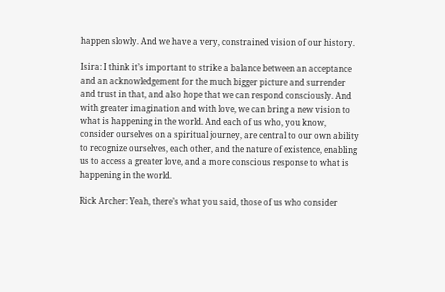happen slowly. And we have a very, constrained vision of our history.

Isira: I think it’s important to strike a balance between an acceptance and an acknowledgement for the much bigger picture and surrender and trust in that, and also hope that we can respond consciously. And with greater imagination and with love, we can bring a new vision to what is happening in the world. And each of us who, you know, consider ourselves on a spiritual journey, are central to our own ability to recognize ourselves, each other, and the nature of existence, enabling us to access a greater love, and a more conscious response to what is happening in the world.

Rick Archer: Yeah, there’s what you said, those of us who consider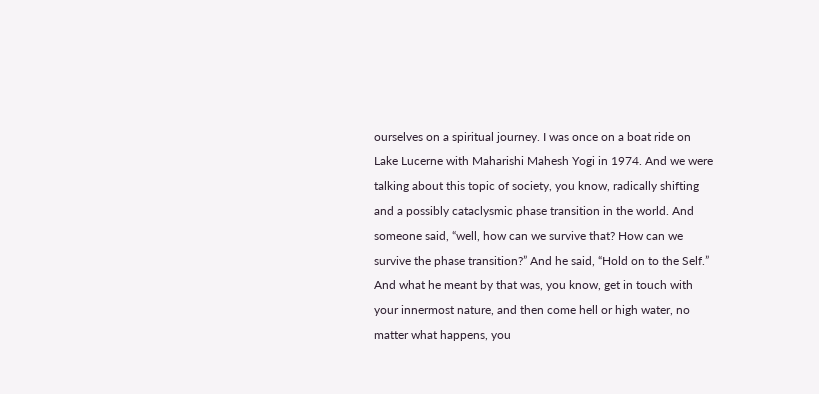ourselves on a spiritual journey. I was once on a boat ride on Lake Lucerne with Maharishi Mahesh Yogi in 1974. And we were talking about this topic of society, you know, radically shifting and a possibly cataclysmic phase transition in the world. And someone said, “well, how can we survive that? How can we survive the phase transition?” And he said, “Hold on to the Self.” And what he meant by that was, you know, get in touch with your innermost nature, and then come hell or high water, no matter what happens, you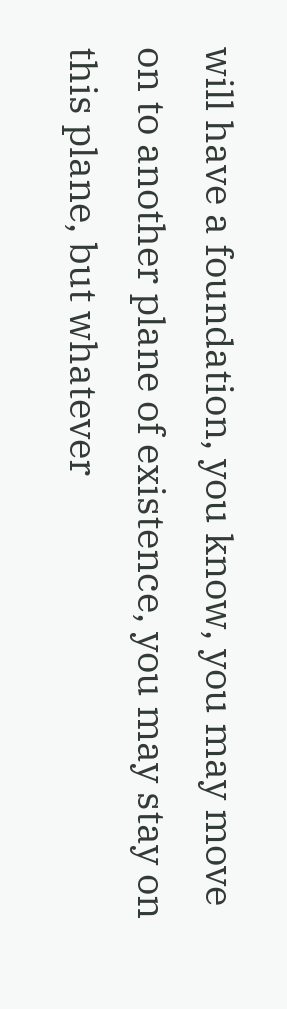will have a foundation, you know, you may move on to another plane of existence, you may stay on this plane, but whatever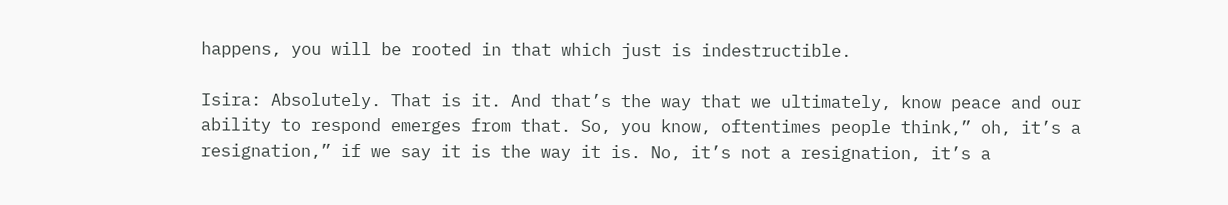happens, you will be rooted in that which just is indestructible.

Isira: Absolutely. That is it. And that’s the way that we ultimately, know peace and our ability to respond emerges from that. So, you know, oftentimes people think,” oh, it’s a resignation,” if we say it is the way it is. No, it’s not a resignation, it’s a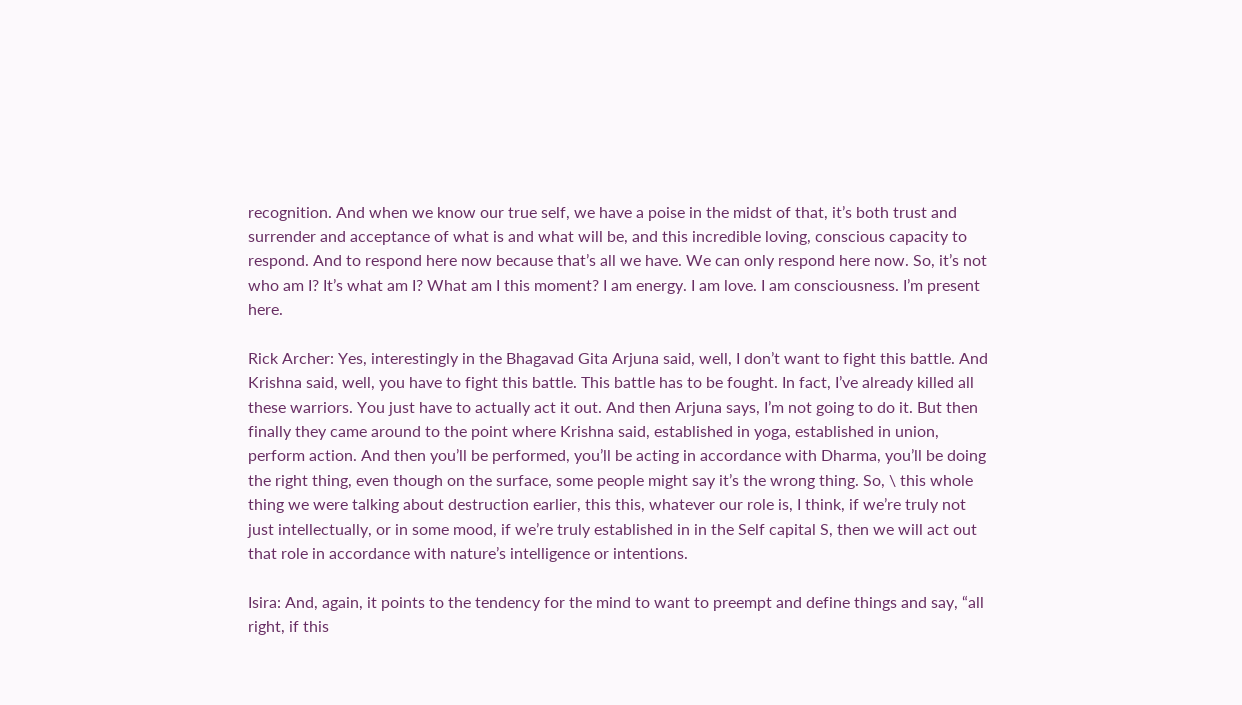recognition. And when we know our true self, we have a poise in the midst of that, it’s both trust and surrender and acceptance of what is and what will be, and this incredible loving, conscious capacity to respond. And to respond here now because that’s all we have. We can only respond here now. So, it’s not who am I? It’s what am I? What am I this moment? I am energy. I am love. I am consciousness. I’m present here.

Rick Archer: Yes, interestingly in the Bhagavad Gita Arjuna said, well, I don’t want to fight this battle. And Krishna said, well, you have to fight this battle. This battle has to be fought. In fact, I’ve already killed all these warriors. You just have to actually act it out. And then Arjuna says, I’m not going to do it. But then finally they came around to the point where Krishna said, established in yoga, established in union, perform action. And then you’ll be performed, you’ll be acting in accordance with Dharma, you’ll be doing the right thing, even though on the surface, some people might say it’s the wrong thing. So, \ this whole thing we were talking about destruction earlier, this this, whatever our role is, I think, if we’re truly not just intellectually, or in some mood, if we’re truly established in in the Self capital S, then we will act out that role in accordance with nature’s intelligence or intentions.

Isira: And, again, it points to the tendency for the mind to want to preempt and define things and say, “all right, if this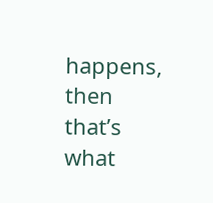happens, then that’s what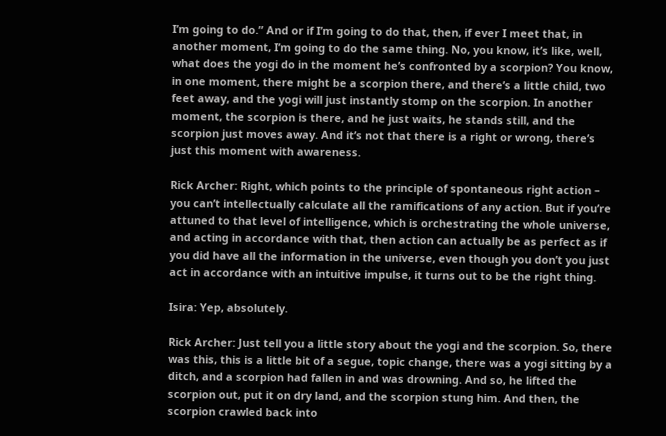I’m going to do.” And or if I’m going to do that, then, if ever I meet that, in another moment, I’m going to do the same thing. No, you know, it’s like, well, what does the yogi do in the moment he’s confronted by a scorpion? You know, in one moment, there might be a scorpion there, and there’s a little child, two feet away, and the yogi will just instantly stomp on the scorpion. In another moment, the scorpion is there, and he just waits, he stands still, and the scorpion just moves away. And it’s not that there is a right or wrong, there’s just this moment with awareness.

Rick Archer: Right, which points to the principle of spontaneous right action – you can’t intellectually calculate all the ramifications of any action. But if you’re attuned to that level of intelligence, which is orchestrating the whole universe, and acting in accordance with that, then action can actually be as perfect as if you did have all the information in the universe, even though you don’t you just act in accordance with an intuitive impulse, it turns out to be the right thing.

Isira: Yep, absolutely.

Rick Archer: Just tell you a little story about the yogi and the scorpion. So, there was this, this is a little bit of a segue, topic change, there was a yogi sitting by a ditch, and a scorpion had fallen in and was drowning. And so, he lifted the scorpion out, put it on dry land, and the scorpion stung him. And then, the scorpion crawled back into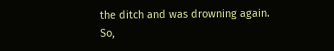the ditch and was drowning again. So,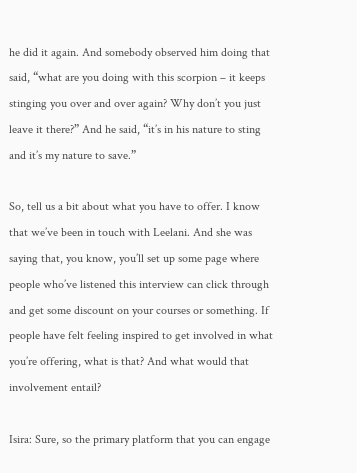he did it again. And somebody observed him doing that said, “what are you doing with this scorpion – it keeps stinging you over and over again? Why don’t you just leave it there?” And he said, “it’s in his nature to sting and it’s my nature to save.”

So, tell us a bit about what you have to offer. I know that we’ve been in touch with Leelani. And she was saying that, you know, you’ll set up some page where people who’ve listened this interview can click through and get some discount on your courses or something. If people have felt feeling inspired to get involved in what you’re offering, what is that? And what would that involvement entail?

Isira: Sure, so the primary platform that you can engage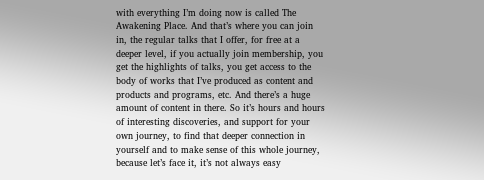with everything I’m doing now is called The Awakening Place. And that’s where you can join in, the regular talks that I offer, for free at a deeper level, if you actually join membership, you get the highlights of talks, you get access to the body of works that I’ve produced as content and products and programs, etc. And there’s a huge amount of content in there. So it’s hours and hours of interesting discoveries, and support for your own journey, to find that deeper connection in yourself and to make sense of this whole journey, because let’s face it, it’s not always easy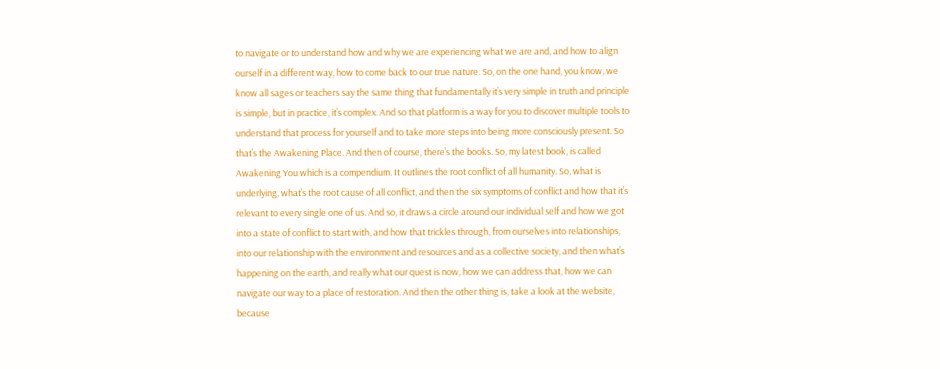to navigate or to understand how and why we are experiencing what we are and, and how to align ourself in a different way, how to come back to our true nature. So, on the one hand, you know, we know all sages or teachers say the same thing that fundamentally it’s very simple in truth and principle is simple, but in practice, it’s complex. And so that platform is a way for you to discover multiple tools to understand that process for yourself and to take more steps into being more consciously present. So that’s the Awakening Place. And then of course, there’s the books. So, my latest book, is called Awakening You which is a compendium. It outlines the root conflict of all humanity. So, what is underlying, what’s the root cause of all conflict, and then the six symptoms of conflict and how that it’s relevant to every single one of us. And so, it draws a circle around our individual self and how we got into a state of conflict to start with, and how that trickles through, from ourselves into relationships, into our relationship with the environment and resources and as a collective society, and then what’s happening on the earth, and really what our quest is now, how we can address that, how we can navigate our way to a place of restoration. And then the other thing is, take a look at the website, because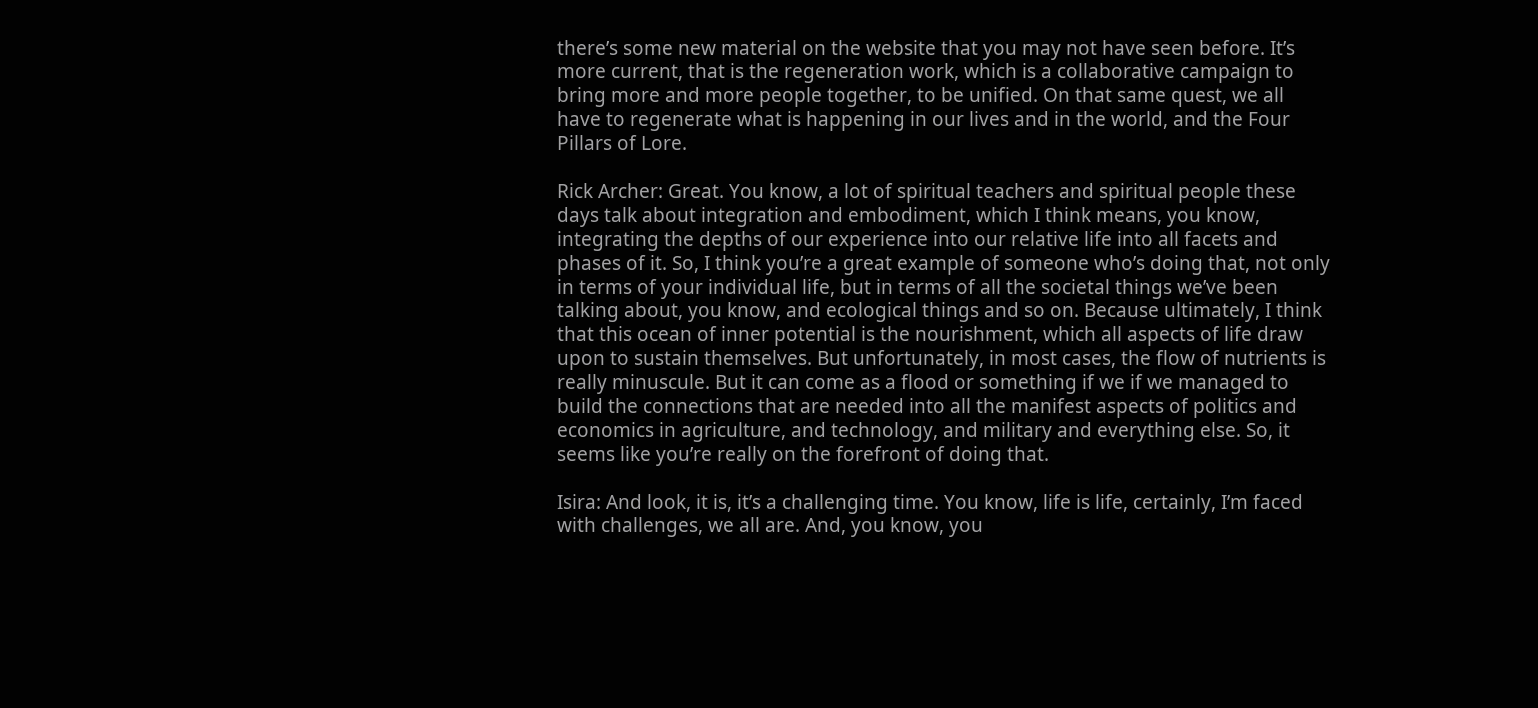there’s some new material on the website that you may not have seen before. It’s more current, that is the regeneration work, which is a collaborative campaign to bring more and more people together, to be unified. On that same quest, we all have to regenerate what is happening in our lives and in the world, and the Four Pillars of Lore.

Rick Archer: Great. You know, a lot of spiritual teachers and spiritual people these days talk about integration and embodiment, which I think means, you know, integrating the depths of our experience into our relative life into all facets and phases of it. So, I think you’re a great example of someone who’s doing that, not only in terms of your individual life, but in terms of all the societal things we’ve been talking about, you know, and ecological things and so on. Because ultimately, I think that this ocean of inner potential is the nourishment, which all aspects of life draw upon to sustain themselves. But unfortunately, in most cases, the flow of nutrients is really minuscule. But it can come as a flood or something if we if we managed to build the connections that are needed into all the manifest aspects of politics and economics in agriculture, and technology, and military and everything else. So, it seems like you’re really on the forefront of doing that.

Isira: And look, it is, it’s a challenging time. You know, life is life, certainly, I’m faced with challenges, we all are. And, you know, you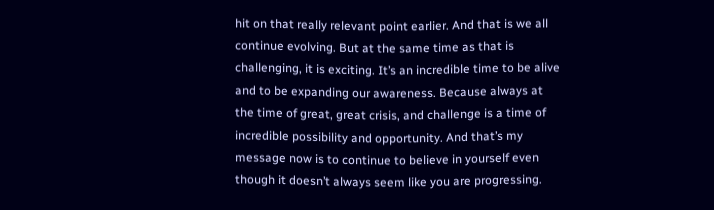hit on that really relevant point earlier. And that is we all continue evolving. But at the same time as that is challenging, it is exciting. It’s an incredible time to be alive and to be expanding our awareness. Because always at the time of great, great crisis, and challenge is a time of incredible possibility and opportunity. And that’s my message now is to continue to believe in yourself even though it doesn’t always seem like you are progressing.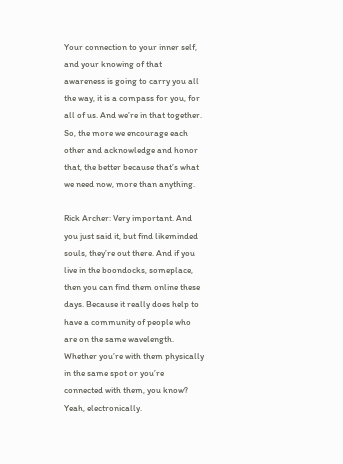Your connection to your inner self, and your knowing of that awareness is going to carry you all the way, it is a compass for you, for all of us. And we’re in that together. So, the more we encourage each other and acknowledge and honor that, the better because that’s what we need now, more than anything.

Rick Archer: Very important. And you just said it, but find likeminded souls, they’re out there. And if you live in the boondocks, someplace, then you can find them online these days. Because it really does help to have a community of people who are on the same wavelength. Whether you’re with them physically in the same spot or you’re connected with them, you know? Yeah, electronically.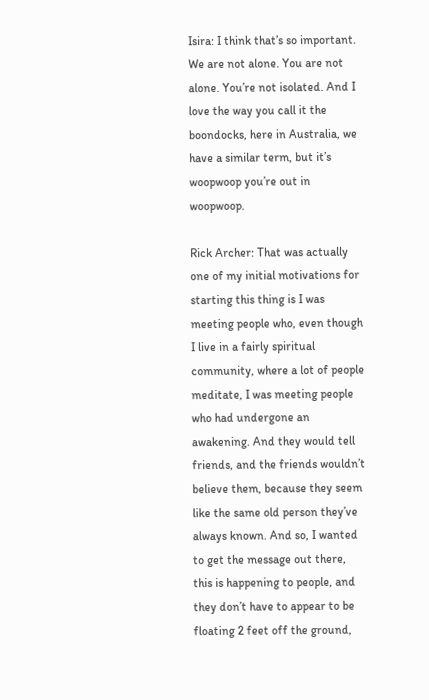Isira: I think that’s so important. We are not alone. You are not alone. You’re not isolated. And I love the way you call it the boondocks, here in Australia, we have a similar term, but it’s woopwoop you’re out in woopwoop.

Rick Archer: That was actually one of my initial motivations for starting this thing is I was meeting people who, even though I live in a fairly spiritual community, where a lot of people meditate, I was meeting people who had undergone an awakening. And they would tell friends, and the friends wouldn’t believe them, because they seem like the same old person they’ve always known. And so, I wanted to get the message out there, this is happening to people, and they don’t have to appear to be floating 2 feet off the ground,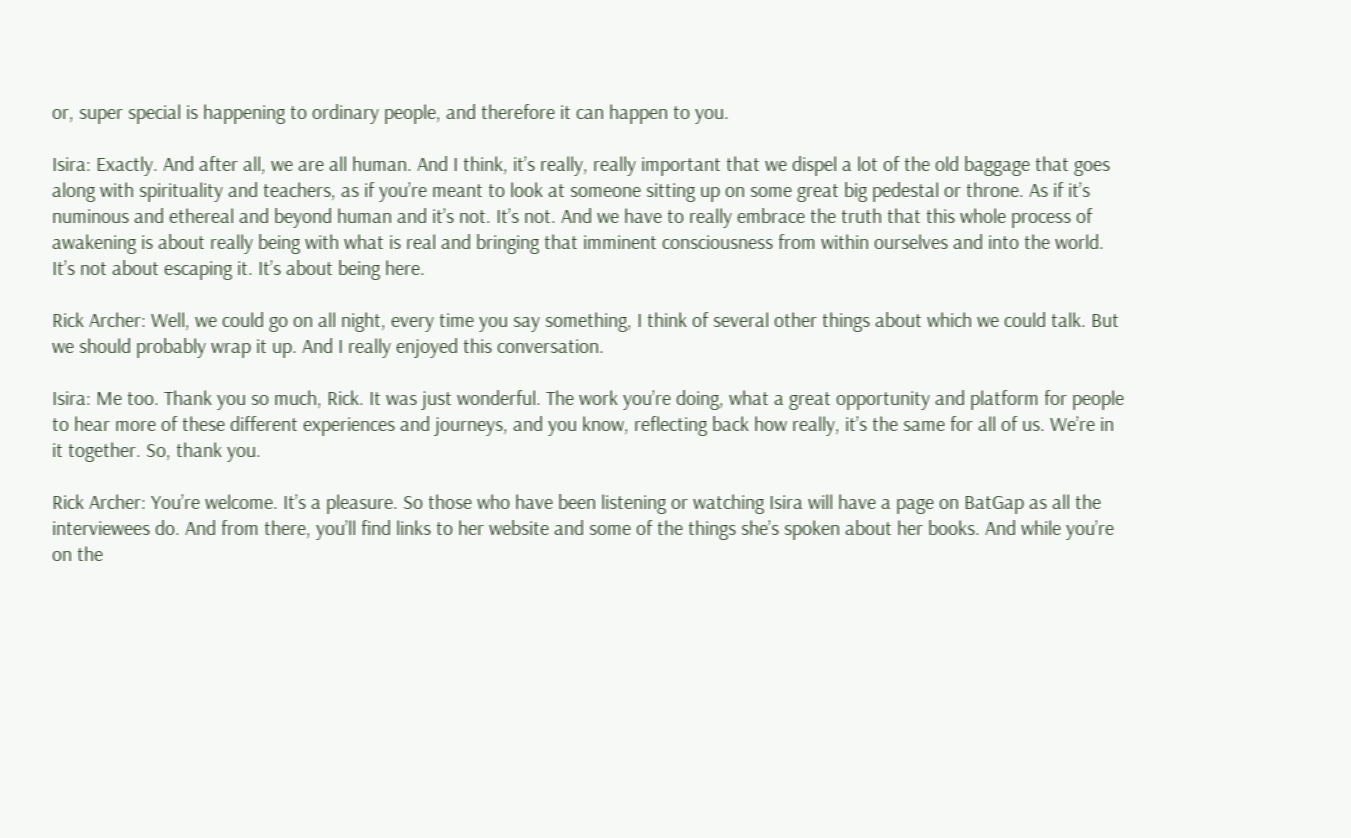or, super special is happening to ordinary people, and therefore it can happen to you.

Isira: Exactly. And after all, we are all human. And I think, it’s really, really important that we dispel a lot of the old baggage that goes along with spirituality and teachers, as if you’re meant to look at someone sitting up on some great big pedestal or throne. As if it’s numinous and ethereal and beyond human and it’s not. It’s not. And we have to really embrace the truth that this whole process of awakening is about really being with what is real and bringing that imminent consciousness from within ourselves and into the world. It’s not about escaping it. It’s about being here.

Rick Archer: Well, we could go on all night, every time you say something, I think of several other things about which we could talk. But we should probably wrap it up. And I really enjoyed this conversation.

Isira: Me too. Thank you so much, Rick. It was just wonderful. The work you’re doing, what a great opportunity and platform for people to hear more of these different experiences and journeys, and you know, reflecting back how really, it’s the same for all of us. We’re in it together. So, thank you.

Rick Archer: You’re welcome. It’s a pleasure. So those who have been listening or watching Isira will have a page on BatGap as all the interviewees do. And from there, you’ll find links to her website and some of the things she’s spoken about her books. And while you’re on the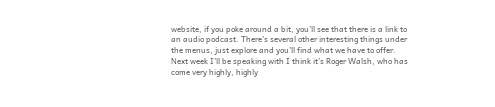website, if you poke around a bit, you’ll see that there is a link to an audio podcast. There’s several other interesting things under the menus, just explore and you’ll find what we have to offer. Next week I’ll be speaking with I think it’s Roger Walsh, who has come very highly, highly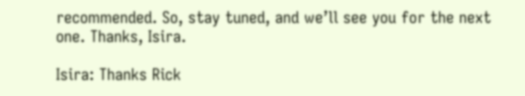recommended. So, stay tuned, and we’ll see you for the next one. Thanks, Isira.

Isira: Thanks Rick